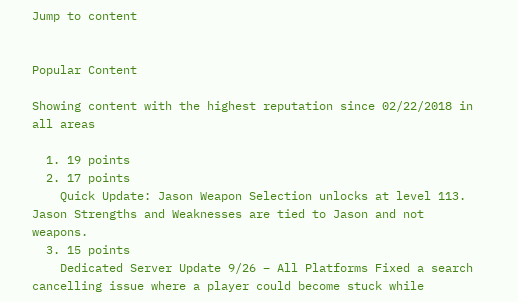Jump to content


Popular Content

Showing content with the highest reputation since 02/22/2018 in all areas

  1. 19 points
  2. 17 points
    Quick Update: Jason Weapon Selection unlocks at level 113. Jason Strengths and Weaknesses are tied to Jason and not weapons.
  3. 15 points
    Dedicated Server Update 9/26 – All Platforms Fixed a search cancelling issue where a player could become stuck while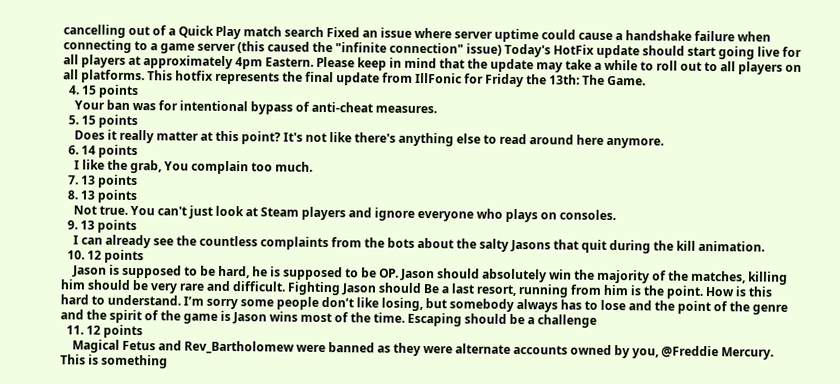cancelling out of a Quick Play match search Fixed an issue where server uptime could cause a handshake failure when connecting to a game server (this caused the "infinite connection" issue) Today's HotFix update should start going live for all players at approximately 4pm Eastern. Please keep in mind that the update may take a while to roll out to all players on all platforms. This hotfix represents the final update from IllFonic for Friday the 13th: The Game.
  4. 15 points
    Your ban was for intentional bypass of anti-cheat measures.
  5. 15 points
    Does it really matter at this point? It's not like there's anything else to read around here anymore.
  6. 14 points
    I like the grab, You complain too much.
  7. 13 points
  8. 13 points
    Not true. You can't just look at Steam players and ignore everyone who plays on consoles.
  9. 13 points
    I can already see the countless complaints from the bots about the salty Jasons that quit during the kill animation.
  10. 12 points
    Jason is supposed to be hard, he is supposed to be OP. Jason should absolutely win the majority of the matches, killing him should be very rare and difficult. Fighting Jason should Be a last resort, running from him is the point. How is this hard to understand. I’m sorry some people don’t like losing, but somebody always has to lose and the point of the genre and the spirit of the game is Jason wins most of the time. Escaping should be a challenge
  11. 12 points
    Magical Fetus and Rev_Bartholomew were banned as they were alternate accounts owned by you, @Freddie Mercury. This is something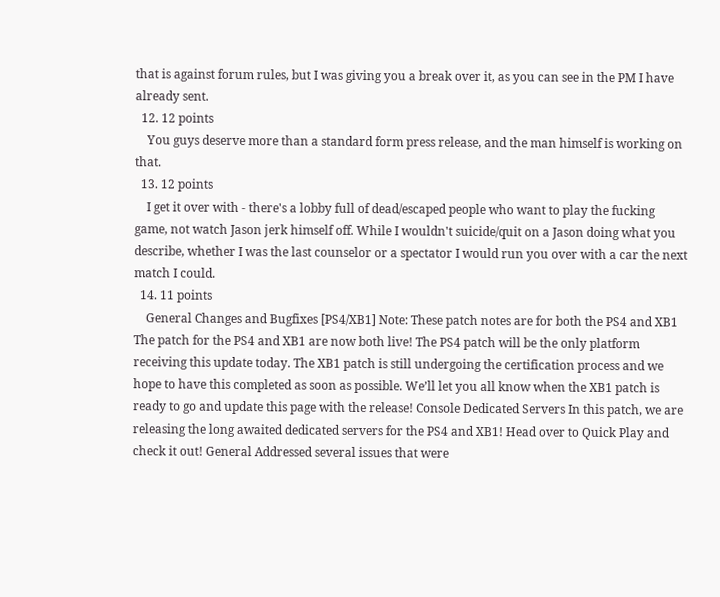that is against forum rules, but I was giving you a break over it, as you can see in the PM I have already sent.
  12. 12 points
    You guys deserve more than a standard form press release, and the man himself is working on that.
  13. 12 points
    I get it over with - there's a lobby full of dead/escaped people who want to play the fucking game, not watch Jason jerk himself off. While I wouldn't suicide/quit on a Jason doing what you describe, whether I was the last counselor or a spectator I would run you over with a car the next match I could.
  14. 11 points
    General Changes and Bugfixes [PS4/XB1] Note: These patch notes are for both the PS4 and XB1 The patch for the PS4 and XB1 are now both live! The PS4 patch will be the only platform receiving this update today. The XB1 patch is still undergoing the certification process and we hope to have this completed as soon as possible. We’ll let you all know when the XB1 patch is ready to go and update this page with the release! Console Dedicated Servers In this patch, we are releasing the long awaited dedicated servers for the PS4 and XB1! Head over to Quick Play and check it out! General Addressed several issues that were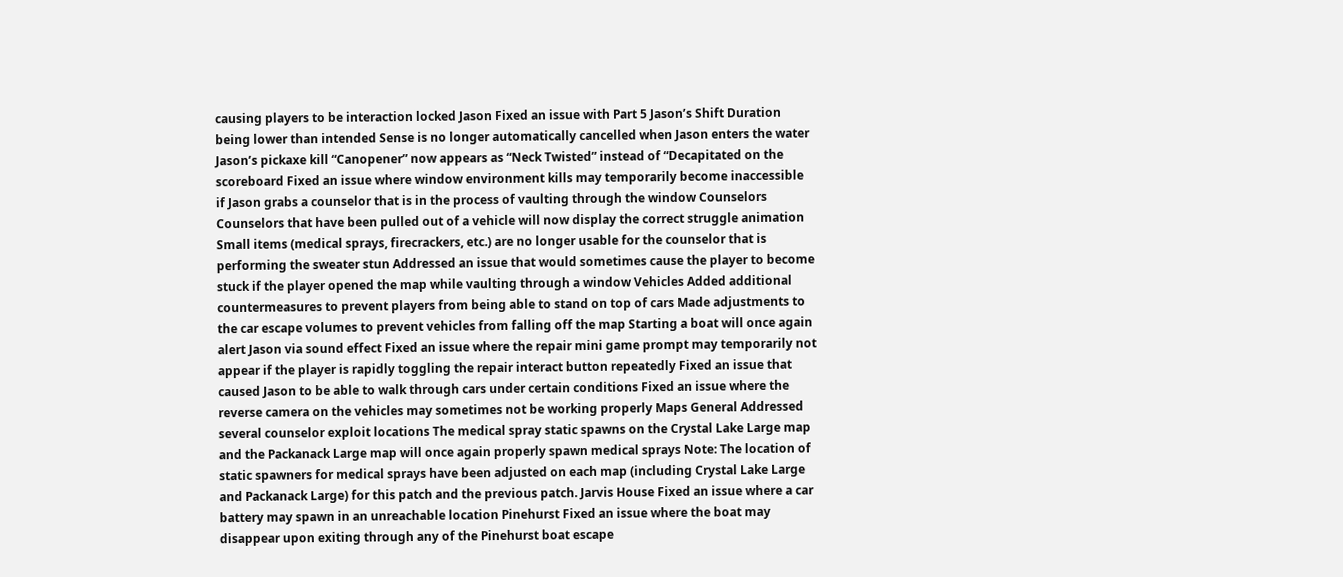causing players to be interaction locked Jason Fixed an issue with Part 5 Jason’s Shift Duration being lower than intended Sense is no longer automatically cancelled when Jason enters the water Jason’s pickaxe kill “Canopener” now appears as “Neck Twisted” instead of “Decapitated on the scoreboard Fixed an issue where window environment kills may temporarily become inaccessible if Jason grabs a counselor that is in the process of vaulting through the window Counselors Counselors that have been pulled out of a vehicle will now display the correct struggle animation Small items (medical sprays, firecrackers, etc.) are no longer usable for the counselor that is performing the sweater stun Addressed an issue that would sometimes cause the player to become stuck if the player opened the map while vaulting through a window Vehicles Added additional countermeasures to prevent players from being able to stand on top of cars Made adjustments to the car escape volumes to prevent vehicles from falling off the map Starting a boat will once again alert Jason via sound effect Fixed an issue where the repair mini game prompt may temporarily not appear if the player is rapidly toggling the repair interact button repeatedly Fixed an issue that caused Jason to be able to walk through cars under certain conditions Fixed an issue where the reverse camera on the vehicles may sometimes not be working properly Maps General Addressed several counselor exploit locations The medical spray static spawns on the Crystal Lake Large map and the Packanack Large map will once again properly spawn medical sprays Note: The location of static spawners for medical sprays have been adjusted on each map (including Crystal Lake Large and Packanack Large) for this patch and the previous patch. Jarvis House Fixed an issue where a car battery may spawn in an unreachable location Pinehurst Fixed an issue where the boat may disappear upon exiting through any of the Pinehurst boat escape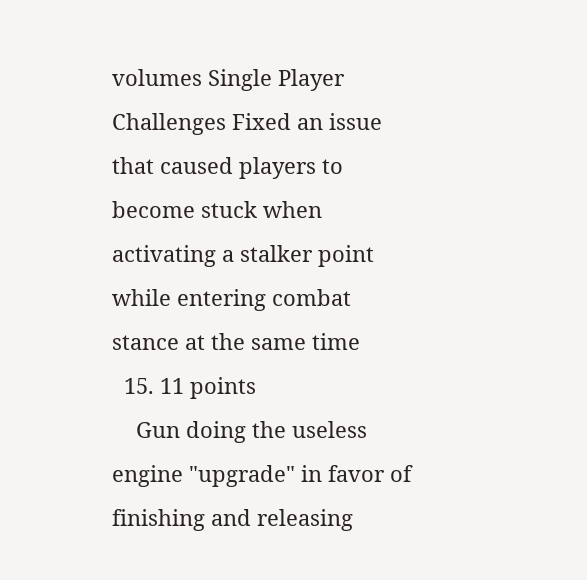volumes Single Player Challenges Fixed an issue that caused players to become stuck when activating a stalker point while entering combat stance at the same time
  15. 11 points
    Gun doing the useless engine "upgrade" in favor of finishing and releasing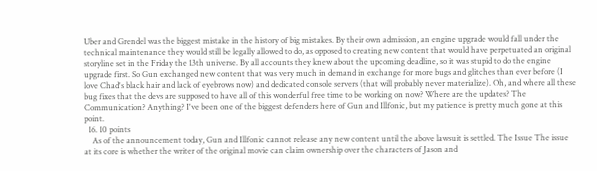Uber and Grendel was the biggest mistake in the history of big mistakes. By their own admission, an engine upgrade would fall under the technical maintenance they would still be legally allowed to do, as opposed to creating new content that would have perpetuated an original storyline set in the Friday the 13th universe. By all accounts they knew about the upcoming deadline, so it was stupid to do the engine upgrade first. So Gun exchanged new content that was very much in demand in exchange for more bugs and glitches than ever before (I love Chad's black hair and lack of eyebrows now) and dedicated console servers (that will probably never materialize). Oh, and where all these bug fixes that the devs are supposed to have all of this wonderful free time to be working on now? Where are the updates? The Communication? Anything? I've been one of the biggest defenders here of Gun and Illfonic, but my patience is pretty much gone at this point.
  16. 10 points
    As of the announcement today, Gun and Illfonic cannot release any new content until the above lawsuit is settled. The Issue The issue at its core is whether the writer of the original movie can claim ownership over the characters of Jason and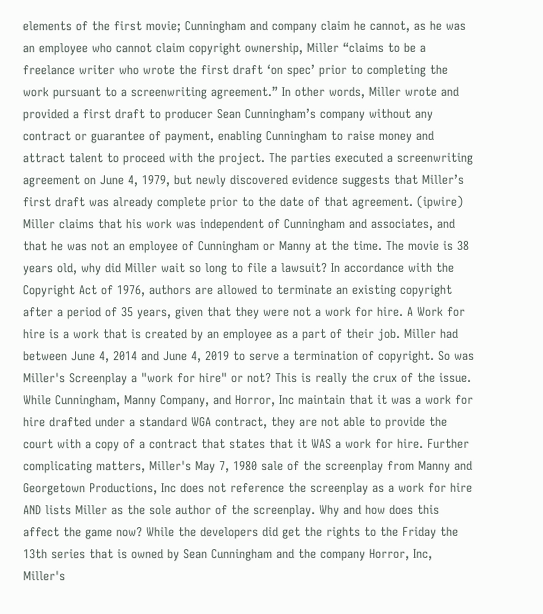elements of the first movie; Cunningham and company claim he cannot, as he was an employee who cannot claim copyright ownership, Miller “claims to be a freelance writer who wrote the first draft ‘on spec’ prior to completing the work pursuant to a screenwriting agreement.” In other words, Miller wrote and provided a first draft to producer Sean Cunningham’s company without any contract or guarantee of payment, enabling Cunningham to raise money and attract talent to proceed with the project. The parties executed a screenwriting agreement on June 4, 1979, but newly discovered evidence suggests that Miller’s first draft was already complete prior to the date of that agreement. (ipwire) Miller claims that his work was independent of Cunningham and associates, and that he was not an employee of Cunningham or Manny at the time. The movie is 38 years old, why did Miller wait so long to file a lawsuit? In accordance with the Copyright Act of 1976, authors are allowed to terminate an existing copyright after a period of 35 years, given that they were not a work for hire. A Work for hire is a work that is created by an employee as a part of their job. Miller had between June 4, 2014 and June 4, 2019 to serve a termination of copyright. So was Miller's Screenplay a "work for hire" or not? This is really the crux of the issue. While Cunningham, Manny Company, and Horror, Inc maintain that it was a work for hire drafted under a standard WGA contract, they are not able to provide the court with a copy of a contract that states that it WAS a work for hire. Further complicating matters, Miller's May 7, 1980 sale of the screenplay from Manny and Georgetown Productions, Inc does not reference the screenplay as a work for hire AND lists Miller as the sole author of the screenplay. Why and how does this affect the game now? While the developers did get the rights to the Friday the 13th series that is owned by Sean Cunningham and the company Horror, Inc, Miller's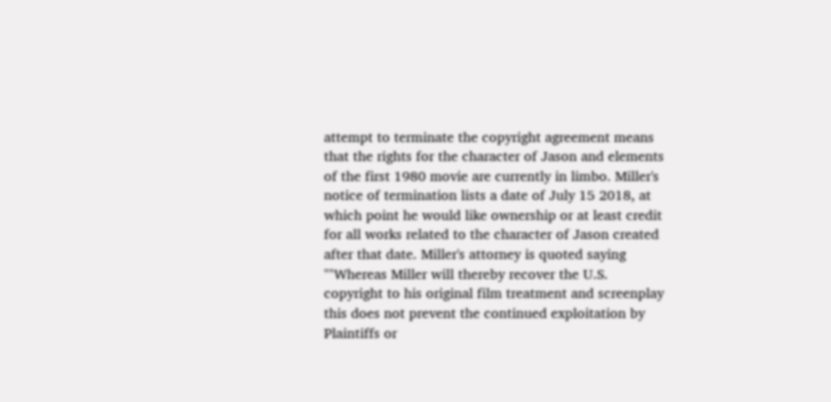attempt to terminate the copyright agreement means that the rights for the character of Jason and elements of the first 1980 movie are currently in limbo. Miller's notice of termination lists a date of July 15 2018, at which point he would like ownership or at least credit for all works related to the character of Jason created after that date. Miller's attorney is quoted saying ""Whereas Miller will thereby recover the U.S. copyright to his original film treatment and screenplay this does not prevent the continued exploitation by Plaintiffs or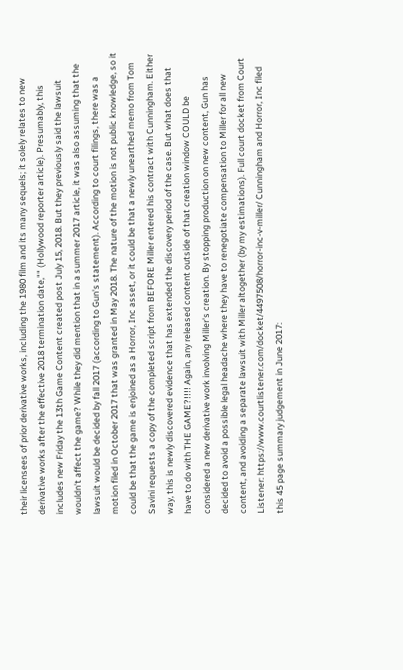their licensees of prior derivative works, including the 1980 film and its many sequels; it solely relates to new derivative works after the effective 2018 termination date,"" (Hollywood reporter article). Presumably, this includes new Friday the 13th Game Content created post July 15, 2018. But they previously said the lawsuit wouldn't affect the game? While they did mention that in a summer 2017 article, it was also assuming that the lawsuit would be decided by fall 2017 (according to Gun's statement). According to court filings, there was a motion filed in October 2017 that was granted in May 2018. The nature of the motion is not public knowledge, so it could be that the game is enjoined as a Horror, Inc asset, or it could be that a newly unearthed memo from Tom Savini requests a copy of the completed script from BEFORE Miller entered his contract with Cunningham. Either way, this is newly discovered evidence that has extended the discovery period of the case. But what does that have to do with THE GAME?!!!! Again, any released content outside of that creation window COULD be considered a new derivative work involving Miller's creation. By stopping production on new content, Gun has decided to avoid a possible legal headache where they have to renegotiate compensation to Miller for all new content, and avoiding a separate lawsuit with Miller altogether (by my estimations). Full court docket from Court Listener: https://www.courtlistener.com/docket/4497508/horror-inc-v-miller/ Cunningham and Horror, Inc filed this 45 page summary judgement in June 2017: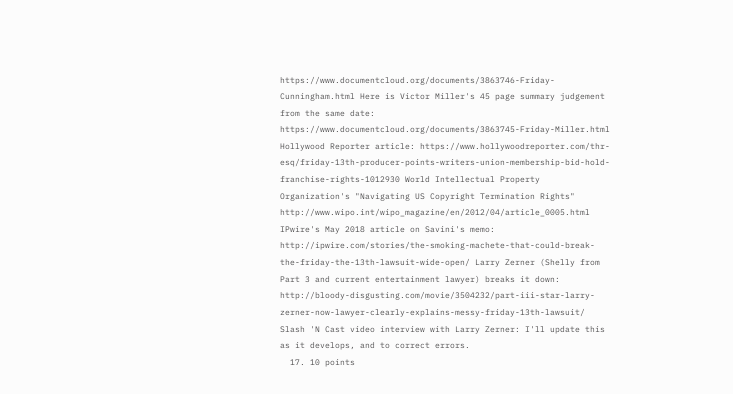https://www.documentcloud.org/documents/3863746-Friday-Cunningham.html Here is Victor Miller's 45 page summary judgement from the same date: https://www.documentcloud.org/documents/3863745-Friday-Miller.html Hollywood Reporter article: https://www.hollywoodreporter.com/thr-esq/friday-13th-producer-points-writers-union-membership-bid-hold-franchise-rights-1012930 World Intellectual Property Organization's "Navigating US Copyright Termination Rights" http://www.wipo.int/wipo_magazine/en/2012/04/article_0005.html IPwire's May 2018 article on Savini's memo: http://ipwire.com/stories/the-smoking-machete-that-could-break-the-friday-the-13th-lawsuit-wide-open/ Larry Zerner (Shelly from Part 3 and current entertainment lawyer) breaks it down: http://bloody-disgusting.com/movie/3504232/part-iii-star-larry-zerner-now-lawyer-clearly-explains-messy-friday-13th-lawsuit/ Slash 'N Cast video interview with Larry Zerner: I'll update this as it develops, and to correct errors.
  17. 10 points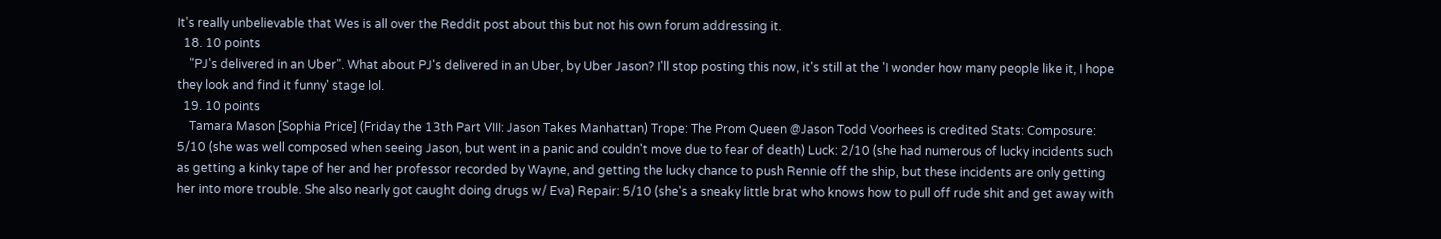It's really unbelievable that Wes is all over the Reddit post about this but not his own forum addressing it.
  18. 10 points
    "PJ's delivered in an Uber". What about PJ's delivered in an Uber, by Uber Jason? I'll stop posting this now, it's still at the 'I wonder how many people like it, I hope they look and find it funny' stage lol.
  19. 10 points
    Tamara Mason [Sophia Price] (Friday the 13th Part VIII: Jason Takes Manhattan) Trope: The Prom Queen @Jason Todd Voorhees is credited Stats: Composure: 5/10 (she was well composed when seeing Jason, but went in a panic and couldn't move due to fear of death) Luck: 2/10 (she had numerous of lucky incidents such as getting a kinky tape of her and her professor recorded by Wayne, and getting the lucky chance to push Rennie off the ship, but these incidents are only getting her into more trouble. She also nearly got caught doing drugs w/ Eva) Repair: 5/10 (she's a sneaky little brat who knows how to pull off rude shit and get away with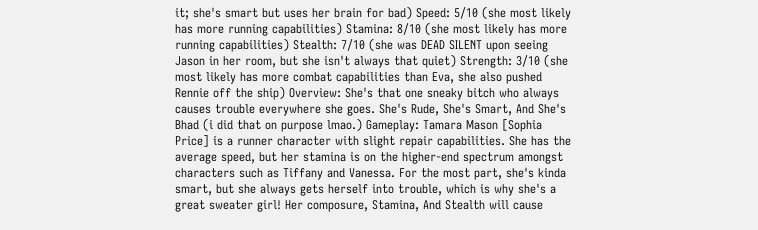it; she's smart but uses her brain for bad) Speed: 5/10 (she most likely has more running capabilities) Stamina: 8/10 (she most likely has more running capabilities) Stealth: 7/10 (she was DEAD SILENT upon seeing Jason in her room, but she isn't always that quiet) Strength: 3/10 (she most likely has more combat capabilities than Eva, she also pushed Rennie off the ship) Overview: She's that one sneaky bitch who always causes trouble everywhere she goes. She's Rude, She's Smart, And She's Bhad (i did that on purpose lmao.) Gameplay: Tamara Mason [Sophia Price] is a runner character with slight repair capabilities. She has the average speed, but her stamina is on the higher-end spectrum amongst characters such as Tiffany and Vanessa. For the most part, she's kinda smart, but she always gets herself into trouble, which is why she's a great sweater girl! Her composure, Stamina, And Stealth will cause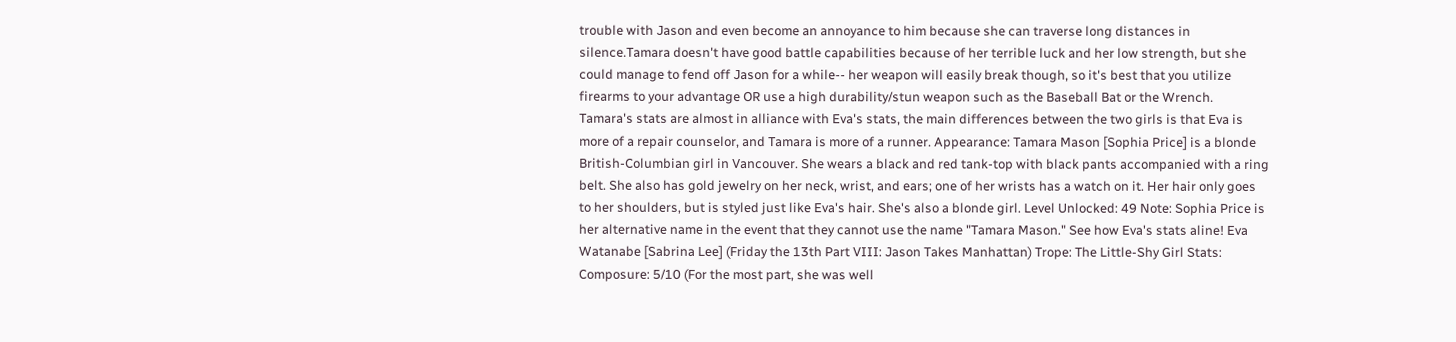trouble with Jason and even become an annoyance to him because she can traverse long distances in silence.Tamara doesn't have good battle capabilities because of her terrible luck and her low strength, but she could manage to fend off Jason for a while-- her weapon will easily break though, so it's best that you utilize firearms to your advantage OR use a high durability/stun weapon such as the Baseball Bat or the Wrench. Tamara's stats are almost in alliance with Eva's stats, the main differences between the two girls is that Eva is more of a repair counselor, and Tamara is more of a runner. Appearance: Tamara Mason [Sophia Price] is a blonde British-Columbian girl in Vancouver. She wears a black and red tank-top with black pants accompanied with a ring belt. She also has gold jewelry on her neck, wrist, and ears; one of her wrists has a watch on it. Her hair only goes to her shoulders, but is styled just like Eva's hair. She's also a blonde girl. Level Unlocked: 49 Note: Sophia Price is her alternative name in the event that they cannot use the name "Tamara Mason." See how Eva's stats aline! Eva Watanabe [Sabrina Lee] (Friday the 13th Part VIII: Jason Takes Manhattan) Trope: The Little-Shy Girl Stats: Composure: 5/10 (For the most part, she was well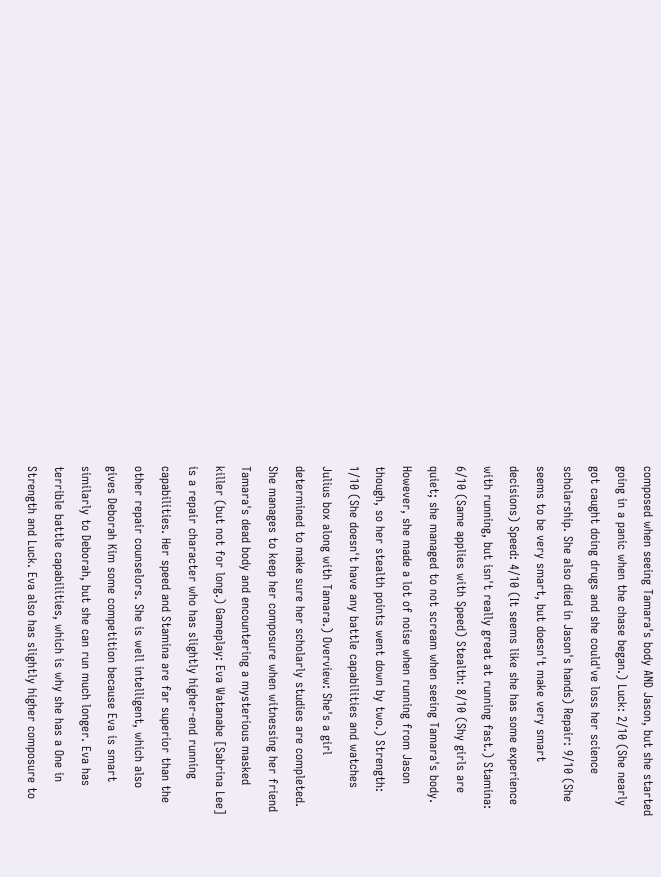composed when seeing Tamara's body AND Jason, but she started going in a panic when the chase began.) Luck: 2/10 (She nearly got caught doing drugs and she could've loss her science scholarship. She also died in Jason's hands) Repair: 9/10 (She seems to be very smart, but doesn't make very smart decisions) Speed: 4/10 (It seems like she has some experience with running, but isn't really great at running fast.) Stamina: 6/10 (Same applies with Speed) Stealth: 8/10 (Shy girls are quiet; she managed to not scream when seeing Tamara's body. However, she made a lot of noise when running from Jason though, so her stealth points went down by two.) Strength: 1/10 (She doesn't have any battle capabilities and watches Julius box along with Tamara.) Overview: She's a girl determined to make sure her scholarly studies are completed. She manages to keep her composure when witnessing her friend Tamara's dead body and encountering a mysterious masked killer (but not for long.) Gameplay: Eva Watanabe [Sabrina Lee] is a repair character who has slightly higher-end running capabilities. Her speed and Stamina are far superior than the other repair counselors. She is well intelligent, which also gives Deborah Kim some competition because Eva is smart similarly to Deborah, but she can run much longer. Eva has terrible battle capabilities, which is why she has a One in Strength and Luck. Eva also has slightly higher composure to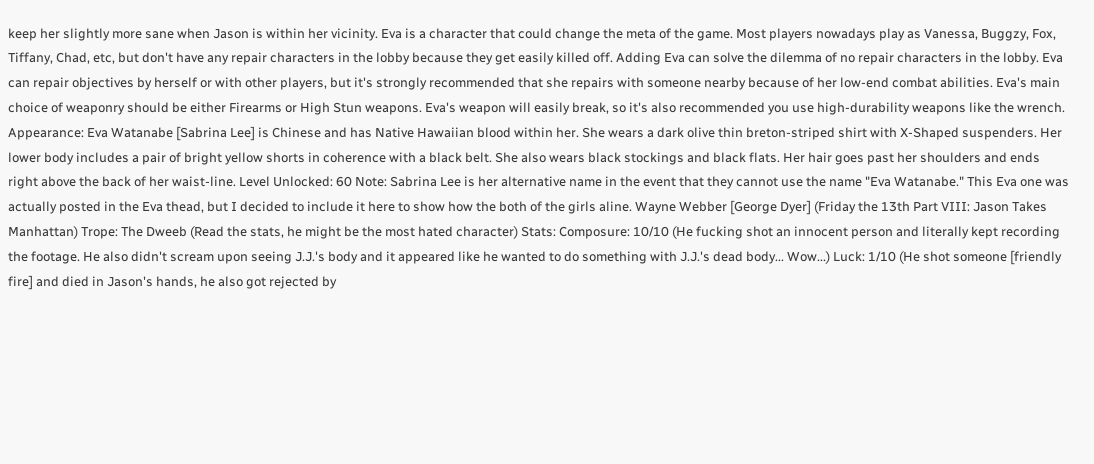keep her slightly more sane when Jason is within her vicinity. Eva is a character that could change the meta of the game. Most players nowadays play as Vanessa, Buggzy, Fox, Tiffany, Chad, etc, but don't have any repair characters in the lobby because they get easily killed off. Adding Eva can solve the dilemma of no repair characters in the lobby. Eva can repair objectives by herself or with other players, but it's strongly recommended that she repairs with someone nearby because of her low-end combat abilities. Eva's main choice of weaponry should be either Firearms or High Stun weapons. Eva's weapon will easily break, so it's also recommended you use high-durability weapons like the wrench. Appearance: Eva Watanabe [Sabrina Lee] is Chinese and has Native Hawaiian blood within her. She wears a dark olive thin breton-striped shirt with X-Shaped suspenders. Her lower body includes a pair of bright yellow shorts in coherence with a black belt. She also wears black stockings and black flats. Her hair goes past her shoulders and ends right above the back of her waist-line. Level Unlocked: 60 Note: Sabrina Lee is her alternative name in the event that they cannot use the name "Eva Watanabe." This Eva one was actually posted in the Eva thead, but I decided to include it here to show how the both of the girls aline. Wayne Webber [George Dyer] (Friday the 13th Part VIII: Jason Takes Manhattan) Trope: The Dweeb (Read the stats, he might be the most hated character) Stats: Composure: 10/10 (He fucking shot an innocent person and literally kept recording the footage. He also didn't scream upon seeing J.J.'s body and it appeared like he wanted to do something with J.J.'s dead body... Wow...) Luck: 1/10 (He shot someone [friendly fire] and died in Jason's hands, he also got rejected by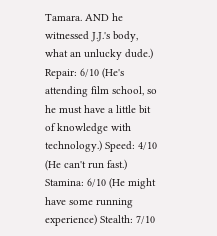Tamara. AND he witnessed J.J.'s body, what an unlucky dude.) Repair: 6/10 (He's attending film school, so he must have a little bit of knowledge with technology.) Speed: 4/10 (He can't run fast.) Stamina: 6/10 (He might have some running experience) Stealth: 7/10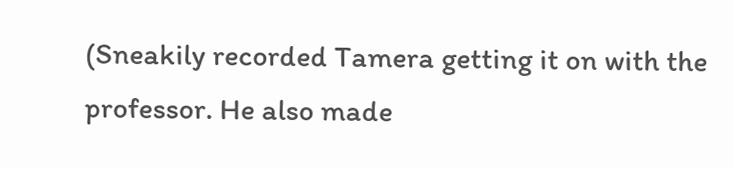(Sneakily recorded Tamera getting it on with the professor. He also made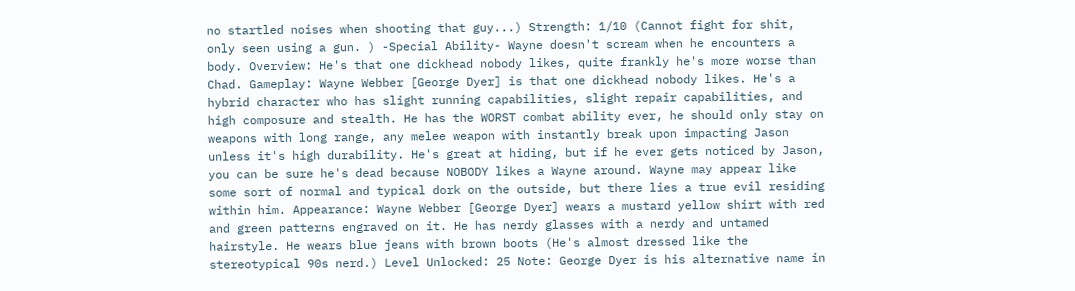no startled noises when shooting that guy...) Strength: 1/10 (Cannot fight for shit, only seen using a gun. ) -Special Ability- Wayne doesn't scream when he encounters a body. Overview: He's that one dickhead nobody likes, quite frankly he's more worse than Chad. Gameplay: Wayne Webber [George Dyer] is that one dickhead nobody likes. He's a hybrid character who has slight running capabilities, slight repair capabilities, and high composure and stealth. He has the WORST combat ability ever, he should only stay on weapons with long range, any melee weapon with instantly break upon impacting Jason unless it's high durability. He's great at hiding, but if he ever gets noticed by Jason, you can be sure he's dead because NOBODY likes a Wayne around. Wayne may appear like some sort of normal and typical dork on the outside, but there lies a true evil residing within him. Appearance: Wayne Webber [George Dyer] wears a mustard yellow shirt with red and green patterns engraved on it. He has nerdy glasses with a nerdy and untamed hairstyle. He wears blue jeans with brown boots (He's almost dressed like the stereotypical 90s nerd.) Level Unlocked: 25 Note: George Dyer is his alternative name in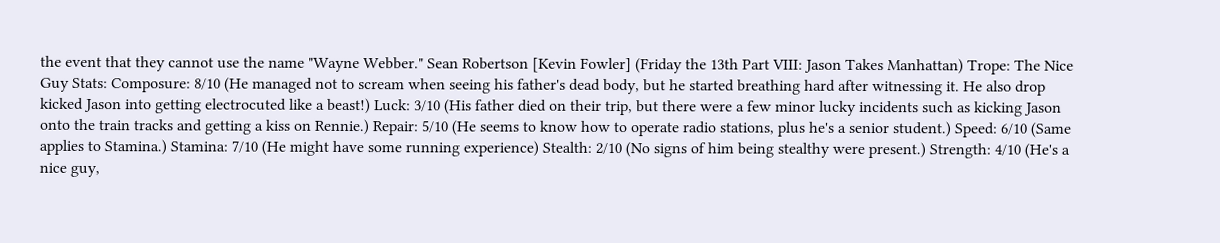the event that they cannot use the name "Wayne Webber." Sean Robertson [Kevin Fowler] (Friday the 13th Part VIII: Jason Takes Manhattan) Trope: The Nice Guy Stats: Composure: 8/10 (He managed not to scream when seeing his father's dead body, but he started breathing hard after witnessing it. He also drop kicked Jason into getting electrocuted like a beast!) Luck: 3/10 (His father died on their trip, but there were a few minor lucky incidents such as kicking Jason onto the train tracks and getting a kiss on Rennie.) Repair: 5/10 (He seems to know how to operate radio stations, plus he's a senior student.) Speed: 6/10 (Same applies to Stamina.) Stamina: 7/10 (He might have some running experience) Stealth: 2/10 (No signs of him being stealthy were present.) Strength: 4/10 (He's a nice guy,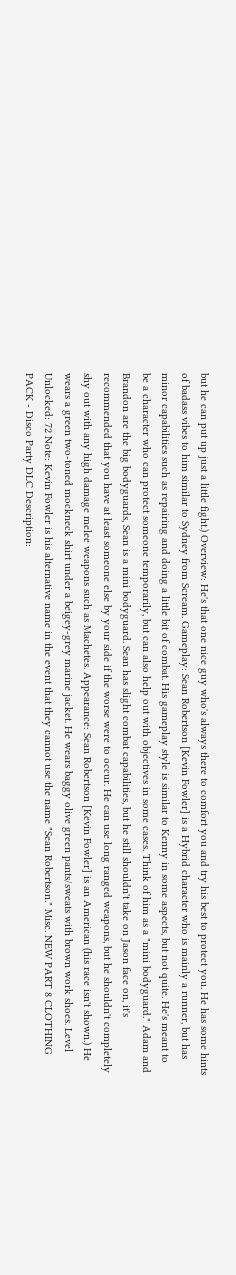but he can put up just a little fight.) Overview: He's that one nice guy who's always there to comfort you and try his best to protect you. He has some hints of badass vibes to him similar to Sydney from Scream. Gameplay: Sean Robertson [Kevin Fowler] is a Hybrid character who is mainly a runner, but has minor capabilities such as repairing and doing a little bit of combat. His gameplay style is similar to Kenny in some aspects, but not quite. He's meant to be a character who can protect someone temporarily, but can also help out with objectives in some cases. Think of him as a "mini bodyguard." Adam and Brandon are the big bodyguards, Sean is a mini bodyguard. Sean has slight combat capabilities, but he still shouldn't take on Jason face on, it's recommended that you have at least someone else by your side if the worse were to occur. He can use long ranged weapons, but he shouldn't completely shy out with any high damage melee weapons such as Machetes. Appearance: Sean Robertson [Kevin Fowler] is an American (his race isn't shown.) He wears a green two-toned mockneck shirt under a beigey-grey marine jacket. He wears baggy olive green pants/sweats with brown work shoes. Level Unlocked: 72 Note: Kevin Fowler is his alternative name in the event that they cannot use the name "Sean Robertson." Misc. NEW PART 8 CLOTHING PACK - Disco Party DLC Description: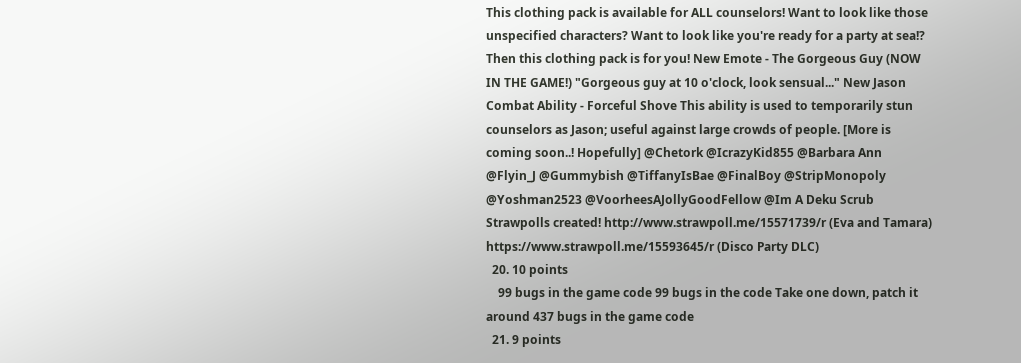This clothing pack is available for ALL counselors! Want to look like those unspecified characters? Want to look like you're ready for a party at sea!? Then this clothing pack is for you! New Emote - The Gorgeous Guy (NOW IN THE GAME!) "Gorgeous guy at 10 o'clock, look sensual..." New Jason Combat Ability - Forceful Shove This ability is used to temporarily stun counselors as Jason; useful against large crowds of people. [More is coming soon..! Hopefully] @Chetork @IcrazyKid855 @Barbara Ann @Flyin_J @Gummybish @TiffanyIsBae @FinalBoy @StripMonopoly @Yoshman2523 @VoorheesAJollyGoodFellow @Im A Deku Scrub Strawpolls created! http://www.strawpoll.me/15571739/r (Eva and Tamara) https://www.strawpoll.me/15593645/r (Disco Party DLC)
  20. 10 points
    99 bugs in the game code 99 bugs in the code Take one down, patch it around 437 bugs in the game code
  21. 9 points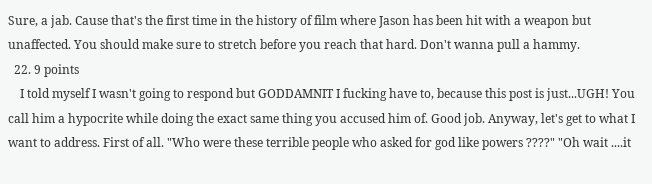Sure, a jab. Cause that's the first time in the history of film where Jason has been hit with a weapon but unaffected. You should make sure to stretch before you reach that hard. Don't wanna pull a hammy.
  22. 9 points
    I told myself I wasn't going to respond but GODDAMNIT I fucking have to, because this post is just...UGH! You call him a hypocrite while doing the exact same thing you accused him of. Good job. Anyway, let's get to what I want to address. First of all. "Who were these terrible people who asked for god like powers ????" "Oh wait ....it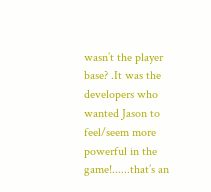wasn’t the player base? .It was the developers who wanted Jason to feel/seem more powerful in the game!......that’s an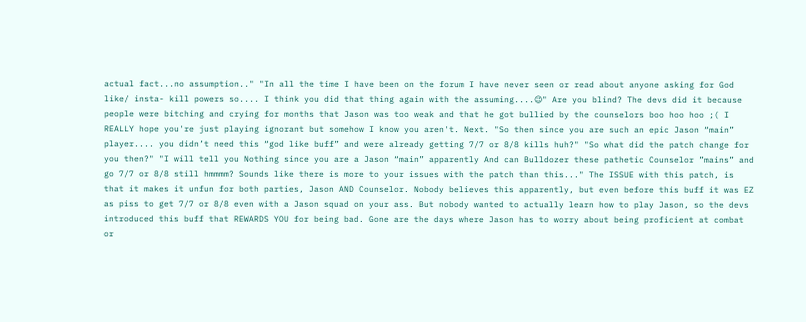actual fact...no assumption.." "In all the time I have been on the forum I have never seen or read about anyone asking for God like/ insta- kill powers so.... I think you did that thing again with the assuming....😉" Are you blind? The devs did it because people were bitching and crying for months that Jason was too weak and that he got bullied by the counselors boo hoo hoo ;( I REALLY hope you're just playing ignorant but somehow I know you aren't. Next. "So then since you are such an epic Jason “main” player.... you didn’t need this “god like buff” and were already getting 7/7 or 8/8 kills huh?" "So what did the patch change for you then?" "I will tell you Nothing since you are a Jason “main” apparently And can Bulldozer these pathetic Counselor ”mains” and go 7/7 or 8/8 still hmmmm? Sounds like there is more to your issues with the patch than this..." The ISSUE with this patch, is that it makes it unfun for both parties, Jason AND Counselor. Nobody believes this apparently, but even before this buff it was EZ as piss to get 7/7 or 8/8 even with a Jason squad on your ass. But nobody wanted to actually learn how to play Jason, so the devs introduced this buff that REWARDS YOU for being bad. Gone are the days where Jason has to worry about being proficient at combat or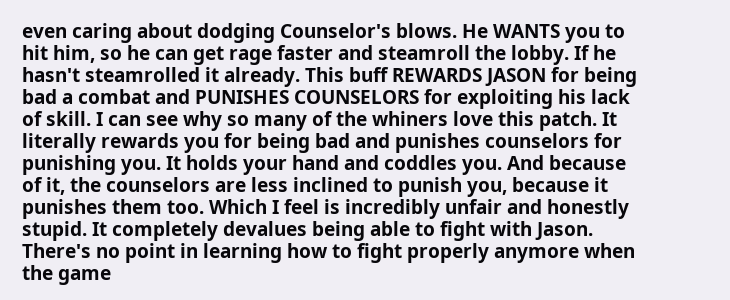even caring about dodging Counselor's blows. He WANTS you to hit him, so he can get rage faster and steamroll the lobby. If he hasn't steamrolled it already. This buff REWARDS JASON for being bad a combat and PUNISHES COUNSELORS for exploiting his lack of skill. I can see why so many of the whiners love this patch. It literally rewards you for being bad and punishes counselors for punishing you. It holds your hand and coddles you. And because of it, the counselors are less inclined to punish you, because it punishes them too. Which I feel is incredibly unfair and honestly stupid. It completely devalues being able to fight with Jason. There's no point in learning how to fight properly anymore when the game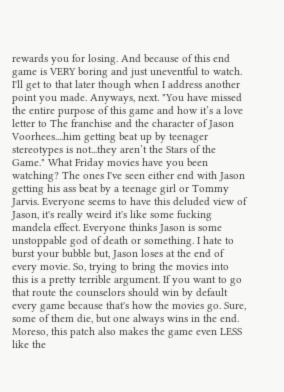rewards you for losing. And because of this end game is VERY boring and just uneventful to watch. I'll get to that later though when I address another point you made. Anyways, next. "You have missed the entire purpose of this game and how it’s a love letter to The franchise and the character of Jason Voorhees....him getting beat up by teenager stereotypes is not...they aren’t the Stars of the Game." What Friday movies have you been watching? The ones I've seen either end with Jason getting his ass beat by a teenage girl or Tommy Jarvis. Everyone seems to have this deluded view of Jason, it's really weird it's like some fucking mandela effect. Everyone thinks Jason is some unstoppable god of death or something. I hate to burst your bubble but, Jason loses at the end of every movie. So, trying to bring the movies into this is a pretty terrible argument. If you want to go that route the counselors should win by default every game because that's how the movies go. Sure, some of them die, but one always wins in the end. Moreso, this patch also makes the game even LESS like the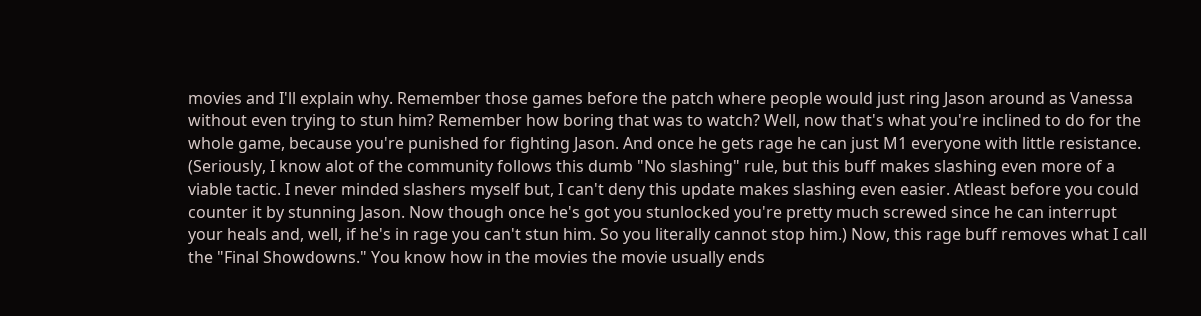movies and I'll explain why. Remember those games before the patch where people would just ring Jason around as Vanessa without even trying to stun him? Remember how boring that was to watch? Well, now that's what you're inclined to do for the whole game, because you're punished for fighting Jason. And once he gets rage he can just M1 everyone with little resistance. (Seriously, I know alot of the community follows this dumb "No slashing" rule, but this buff makes slashing even more of a viable tactic. I never minded slashers myself but, I can't deny this update makes slashing even easier. Atleast before you could counter it by stunning Jason. Now though once he's got you stunlocked you're pretty much screwed since he can interrupt your heals and, well, if he's in rage you can't stun him. So you literally cannot stop him.) Now, this rage buff removes what I call the "Final Showdowns." You know how in the movies the movie usually ends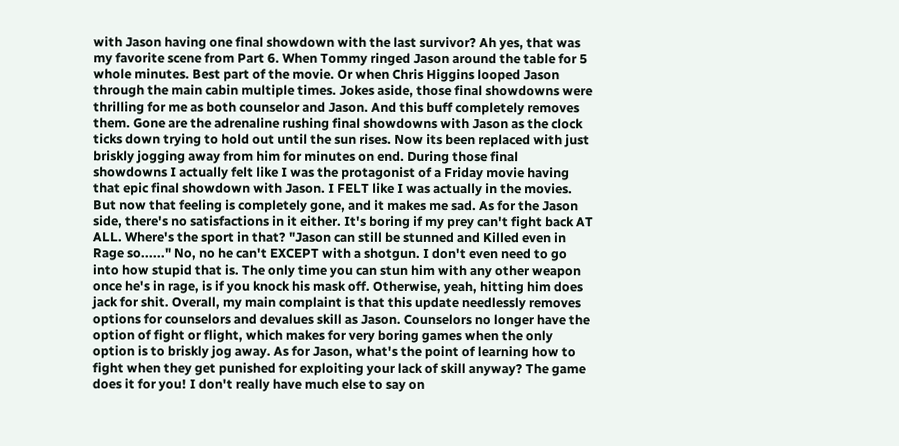with Jason having one final showdown with the last survivor? Ah yes, that was my favorite scene from Part 6. When Tommy ringed Jason around the table for 5 whole minutes. Best part of the movie. Or when Chris Higgins looped Jason through the main cabin multiple times. Jokes aside, those final showdowns were thrilling for me as both counselor and Jason. And this buff completely removes them. Gone are the adrenaline rushing final showdowns with Jason as the clock ticks down trying to hold out until the sun rises. Now its been replaced with just briskly jogging away from him for minutes on end. During those final showdowns I actually felt like I was the protagonist of a Friday movie having that epic final showdown with Jason. I FELT like I was actually in the movies. But now that feeling is completely gone, and it makes me sad. As for the Jason side, there's no satisfactions in it either. It's boring if my prey can't fight back AT ALL. Where's the sport in that? "Jason can still be stunned and Killed even in Rage so......" No, no he can't EXCEPT with a shotgun. I don't even need to go into how stupid that is. The only time you can stun him with any other weapon once he's in rage, is if you knock his mask off. Otherwise, yeah, hitting him does jack for shit. Overall, my main complaint is that this update needlessly removes options for counselors and devalues skill as Jason. Counselors no longer have the option of fight or flight, which makes for very boring games when the only option is to briskly jog away. As for Jason, what's the point of learning how to fight when they get punished for exploiting your lack of skill anyway? The game does it for you! I don't really have much else to say on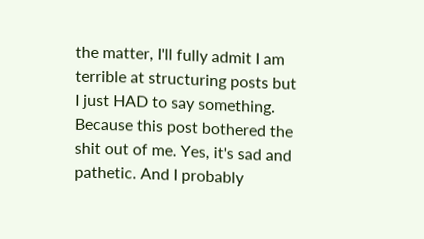the matter, I'll fully admit I am terrible at structuring posts but I just HAD to say something. Because this post bothered the shit out of me. Yes, it's sad and pathetic. And I probably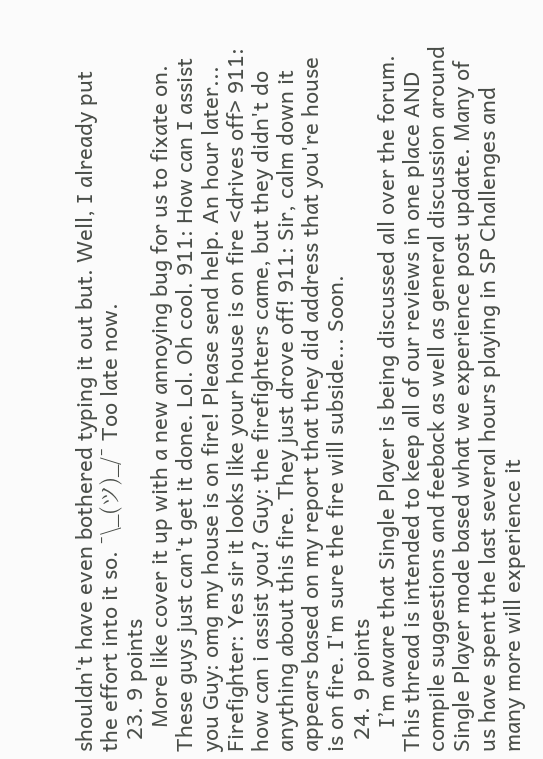shouldn't have even bothered typing it out but. Well, I already put the effort into it so. ¯\_(ツ)_/¯ Too late now.
  23. 9 points
    More like cover it up with a new annoying bug for us to fixate on. These guys just can't get it done. Lol. Oh cool. 911: How can I assist you Guy: omg my house is on fire! Please send help. An hour later... Firefighter: Yes sir it looks like your house is on fire <drives off> 911: how can i assist you? Guy: the firefighters came, but they didn't do anything about this fire. They just drove off! 911: Sir, calm down it appears based on my report that they did address that you're house is on fire. I'm sure the fire will subside... Soon.
  24. 9 points
    I’m aware that Single Player is being discussed all over the forum. This thread is intended to keep all of our reviews in one place AND compile suggestions and feeback as well as general discussion around Single Player mode based what we experience post update. Many of us have spent the last several hours playing in SP Challenges and many more will experience it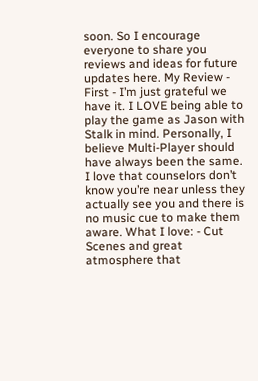soon. So I encourage everyone to share you reviews and ideas for future updates here. My Review - First - I’m just grateful we have it. I LOVE being able to play the game as Jason with Stalk in mind. Personally, I believe Multi-Player should have always been the same. I love that counselors don’t know you’re near unless they actually see you and there is no music cue to make them aware. What I love: - Cut Scenes and great atmosphere that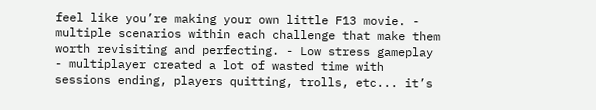feel like you’re making your own little F13 movie. - multiple scenarios within each challenge that make them worth revisiting and perfecting. - Low stress gameplay - multiplayer created a lot of wasted time with sessions ending, players quitting, trolls, etc... it’s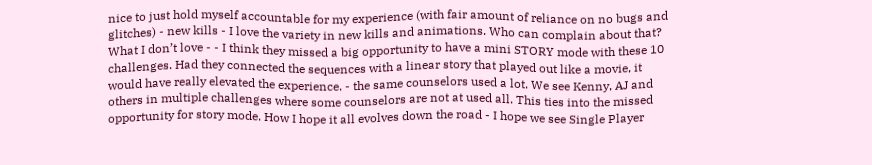nice to just hold myself accountable for my experience (with fair amount of reliance on no bugs and glitches) - new kills - I love the variety in new kills and animations. Who can complain about that? What I don’t love - - I think they missed a big opportunity to have a mini STORY mode with these 10 challenges. Had they connected the sequences with a linear story that played out like a movie, it would have really elevated the experience. - the same counselors used a lot. We see Kenny, AJ and others in multiple challenges where some counselors are not at used all. This ties into the missed opportunity for story mode. How I hope it all evolves down the road - I hope we see Single Player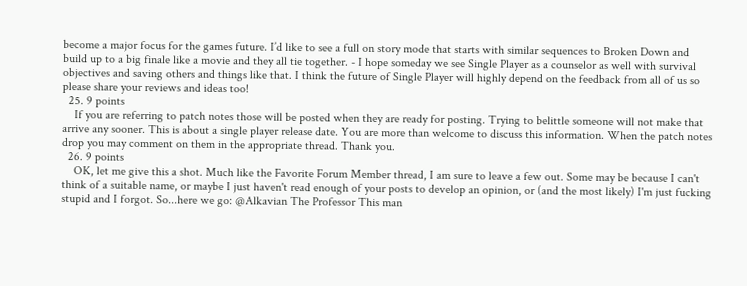become a major focus for the games future. I’d like to see a full on story mode that starts with similar sequences to Broken Down and build up to a big finale like a movie and they all tie together. - I hope someday we see Single Player as a counselor as well with survival objectives and saving others and things like that. I think the future of Single Player will highly depend on the feedback from all of us so please share your reviews and ideas too!
  25. 9 points
    If you are referring to patch notes those will be posted when they are ready for posting. Trying to belittle someone will not make that arrive any sooner. This is about a single player release date. You are more than welcome to discuss this information. When the patch notes drop you may comment on them in the appropriate thread. Thank you.
  26. 9 points
    OK, let me give this a shot. Much like the Favorite Forum Member thread, I am sure to leave a few out. Some may be because I can't think of a suitable name, or maybe I just haven't read enough of your posts to develop an opinion, or (and the most likely) I'm just fucking stupid and I forgot. So...here we go: @Alkavian The Professor This man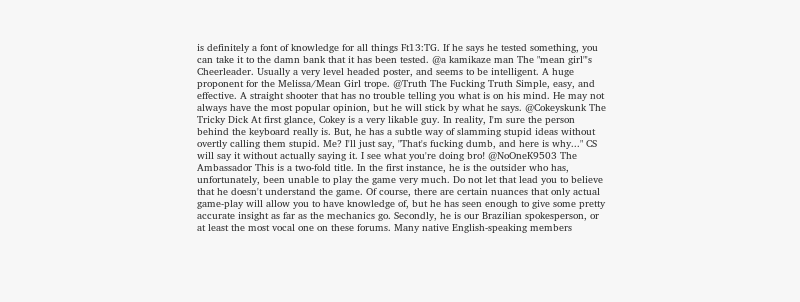is definitely a font of knowledge for all things Ft13:TG. If he says he tested something, you can take it to the damn bank that it has been tested. @a kamikaze man The "mean girl"'s Cheerleader. Usually a very level headed poster, and seems to be intelligent. A huge proponent for the Melissa/Mean Girl trope. @Truth The Fucking Truth Simple, easy, and effective. A straight shooter that has no trouble telling you what is on his mind. He may not always have the most popular opinion, but he will stick by what he says. @Cokeyskunk The Tricky Dick At first glance, Cokey is a very likable guy. In reality, I'm sure the person behind the keyboard really is. But, he has a subtle way of slamming stupid ideas without overtly calling them stupid. Me? I'll just say, "That's fucking dumb, and here is why..." CS will say it without actually saying it. I see what you're doing bro! @NoOneK9503 The Ambassador This is a two-fold title. In the first instance, he is the outsider who has, unfortunately, been unable to play the game very much. Do not let that lead you to believe that he doesn't understand the game. Of course, there are certain nuances that only actual game-play will allow you to have knowledge of, but he has seen enough to give some pretty accurate insight as far as the mechanics go. Secondly, he is our Brazilian spokesperson, or at least the most vocal one on these forums. Many native English-speaking members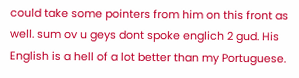could take some pointers from him on this front as well. sum ov u geys dont spoke englich 2 gud. His English is a hell of a lot better than my Portuguese.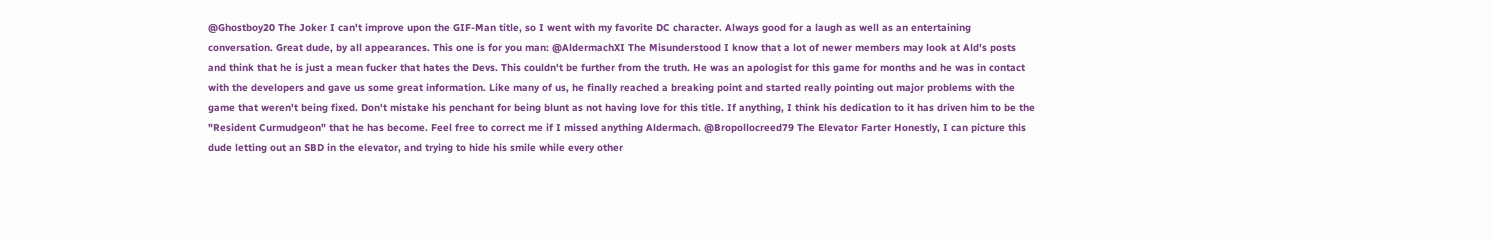@Ghostboy20 The Joker I can't improve upon the GIF-Man title, so I went with my favorite DC character. Always good for a laugh as well as an entertaining conversation. Great dude, by all appearances. This one is for you man: @AldermachXI The Misunderstood I know that a lot of newer members may look at Ald's posts and think that he is just a mean fucker that hates the Devs. This couldn't be further from the truth. He was an apologist for this game for months and he was in contact with the developers and gave us some great information. Like many of us, he finally reached a breaking point and started really pointing out major problems with the game that weren't being fixed. Don't mistake his penchant for being blunt as not having love for this title. If anything, I think his dedication to it has driven him to be the "Resident Curmudgeon" that he has become. Feel free to correct me if I missed anything Aldermach. @Bropollocreed79 The Elevator Farter Honestly, I can picture this dude letting out an SBD in the elevator, and trying to hide his smile while every other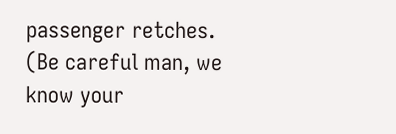passenger retches. (Be careful man, we know your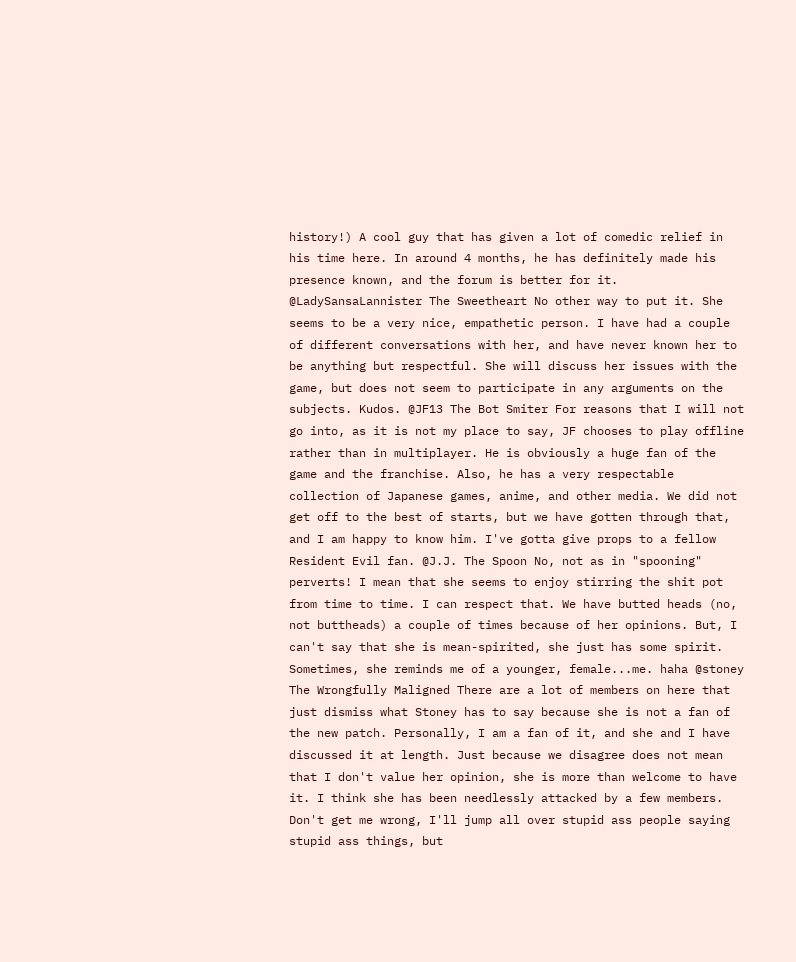history!) A cool guy that has given a lot of comedic relief in his time here. In around 4 months, he has definitely made his presence known, and the forum is better for it. @LadySansaLannister The Sweetheart No other way to put it. She seems to be a very nice, empathetic person. I have had a couple of different conversations with her, and have never known her to be anything but respectful. She will discuss her issues with the game, but does not seem to participate in any arguments on the subjects. Kudos. @JF13 The Bot Smiter For reasons that I will not go into, as it is not my place to say, JF chooses to play offline rather than in multiplayer. He is obviously a huge fan of the game and the franchise. Also, he has a very respectable collection of Japanese games, anime, and other media. We did not get off to the best of starts, but we have gotten through that, and I am happy to know him. I've gotta give props to a fellow Resident Evil fan. @J.J. The Spoon No, not as in "spooning" perverts! I mean that she seems to enjoy stirring the shit pot from time to time. I can respect that. We have butted heads (no, not buttheads) a couple of times because of her opinions. But, I can't say that she is mean-spirited, she just has some spirit. Sometimes, she reminds me of a younger, female...me. haha @stoney The Wrongfully Maligned There are a lot of members on here that just dismiss what Stoney has to say because she is not a fan of the new patch. Personally, I am a fan of it, and she and I have discussed it at length. Just because we disagree does not mean that I don't value her opinion, she is more than welcome to have it. I think she has been needlessly attacked by a few members. Don't get me wrong, I'll jump all over stupid ass people saying stupid ass things, but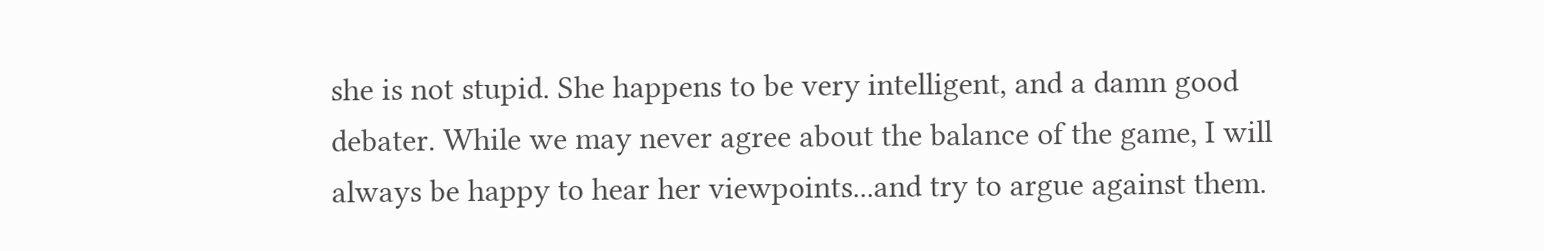she is not stupid. She happens to be very intelligent, and a damn good debater. While we may never agree about the balance of the game, I will always be happy to hear her viewpoints...and try to argue against them.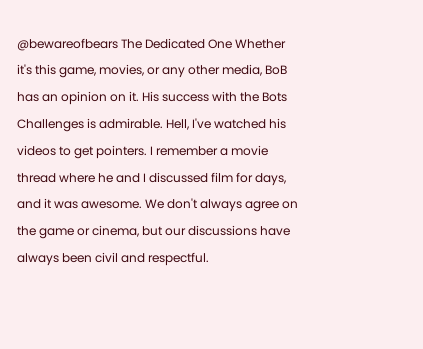@bewareofbears The Dedicated One Whether it's this game, movies, or any other media, BoB has an opinion on it. His success with the Bots Challenges is admirable. Hell, I've watched his videos to get pointers. I remember a movie thread where he and I discussed film for days, and it was awesome. We don't always agree on the game or cinema, but our discussions have always been civil and respectful.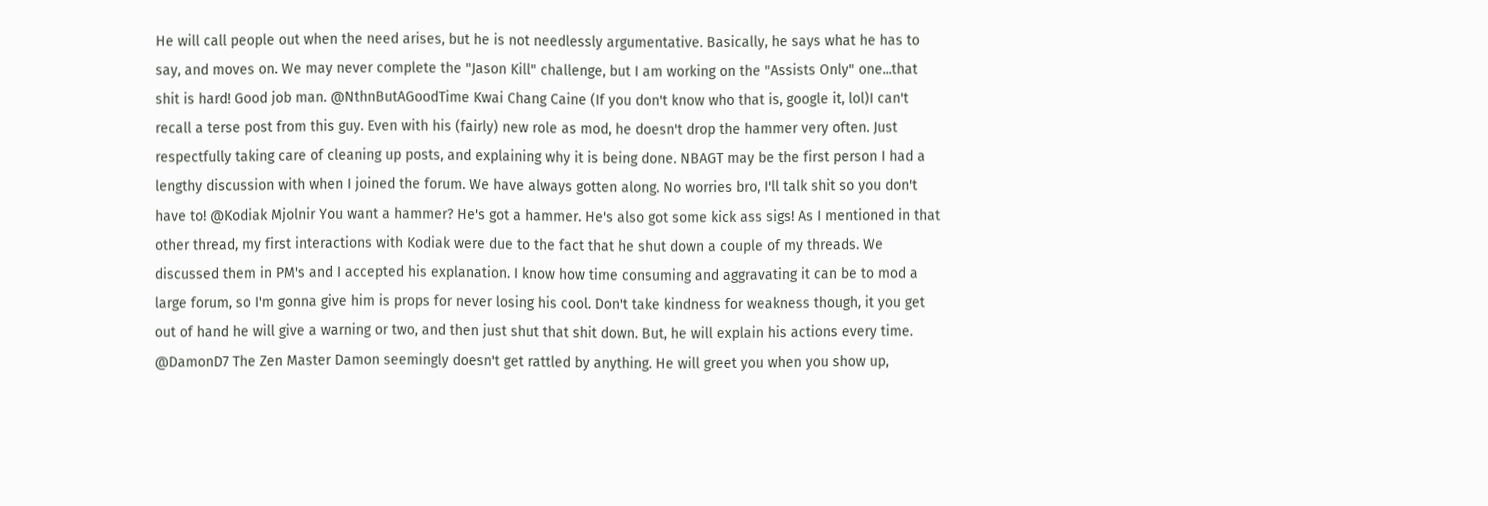He will call people out when the need arises, but he is not needlessly argumentative. Basically, he says what he has to say, and moves on. We may never complete the "Jason Kill" challenge, but I am working on the "Assists Only" one...that shit is hard! Good job man. @NthnButAGoodTime Kwai Chang Caine (If you don't know who that is, google it, lol)I can't recall a terse post from this guy. Even with his (fairly) new role as mod, he doesn't drop the hammer very often. Just respectfully taking care of cleaning up posts, and explaining why it is being done. NBAGT may be the first person I had a lengthy discussion with when I joined the forum. We have always gotten along. No worries bro, I'll talk shit so you don't have to! @Kodiak Mjolnir You want a hammer? He's got a hammer. He's also got some kick ass sigs! As I mentioned in that other thread, my first interactions with Kodiak were due to the fact that he shut down a couple of my threads. We discussed them in PM's and I accepted his explanation. I know how time consuming and aggravating it can be to mod a large forum, so I'm gonna give him is props for never losing his cool. Don't take kindness for weakness though, it you get out of hand he will give a warning or two, and then just shut that shit down. But, he will explain his actions every time. @DamonD7 The Zen Master Damon seemingly doesn't get rattled by anything. He will greet you when you show up,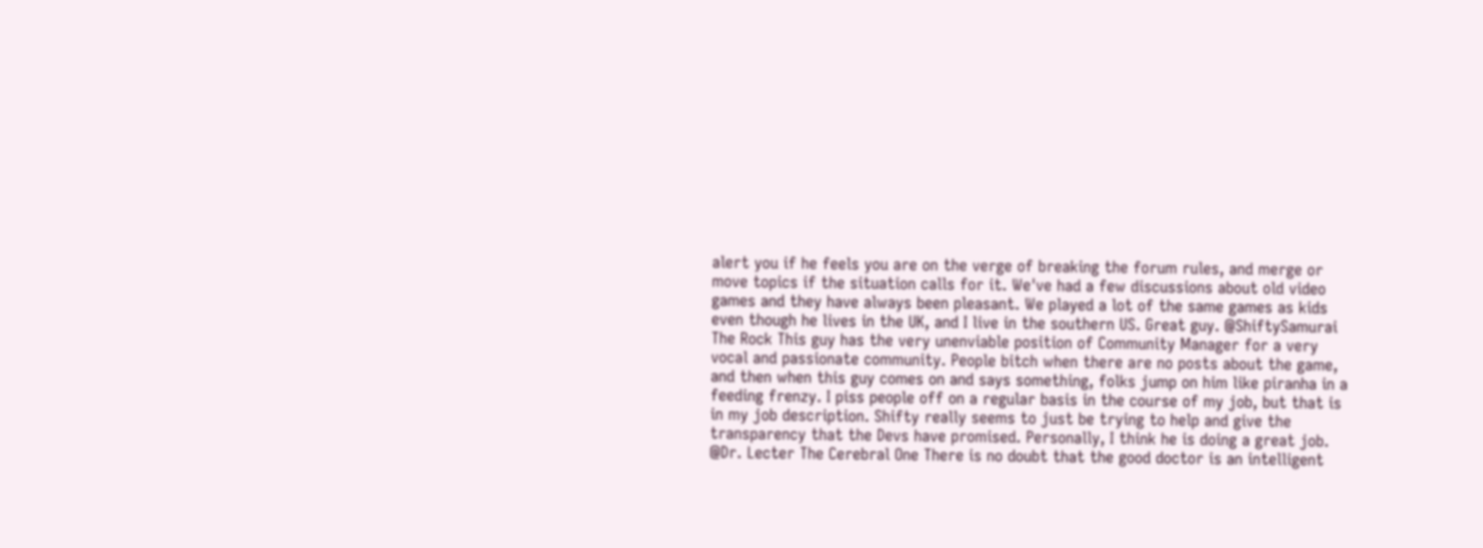alert you if he feels you are on the verge of breaking the forum rules, and merge or move topics if the situation calls for it. We've had a few discussions about old video games and they have always been pleasant. We played a lot of the same games as kids even though he lives in the UK, and I live in the southern US. Great guy. @ShiftySamurai The Rock This guy has the very unenviable position of Community Manager for a very vocal and passionate community. People bitch when there are no posts about the game, and then when this guy comes on and says something, folks jump on him like piranha in a feeding frenzy. I piss people off on a regular basis in the course of my job, but that is in my job description. Shifty really seems to just be trying to help and give the transparency that the Devs have promised. Personally, I think he is doing a great job. @Dr. Lecter The Cerebral One There is no doubt that the good doctor is an intelligent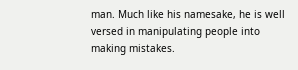man. Much like his namesake, he is well versed in manipulating people into making mistakes.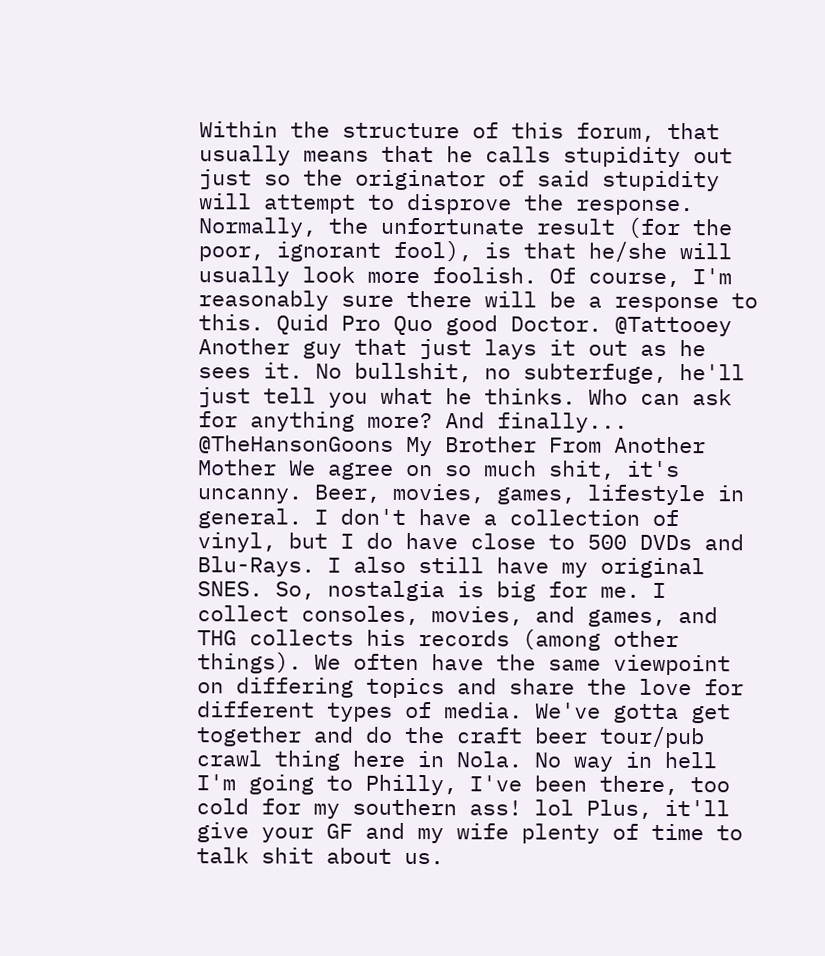Within the structure of this forum, that usually means that he calls stupidity out just so the originator of said stupidity will attempt to disprove the response. Normally, the unfortunate result (for the poor, ignorant fool), is that he/she will usually look more foolish. Of course, I'm reasonably sure there will be a response to this. Quid Pro Quo good Doctor. @Tattooey Another guy that just lays it out as he sees it. No bullshit, no subterfuge, he'll just tell you what he thinks. Who can ask for anything more? And finally... @TheHansonGoons My Brother From Another Mother We agree on so much shit, it's uncanny. Beer, movies, games, lifestyle in general. I don't have a collection of vinyl, but I do have close to 500 DVDs and Blu-Rays. I also still have my original SNES. So, nostalgia is big for me. I collect consoles, movies, and games, and THG collects his records (among other things). We often have the same viewpoint on differing topics and share the love for different types of media. We've gotta get together and do the craft beer tour/pub crawl thing here in Nola. No way in hell I'm going to Philly, I've been there, too cold for my southern ass! lol Plus, it'll give your GF and my wife plenty of time to talk shit about us.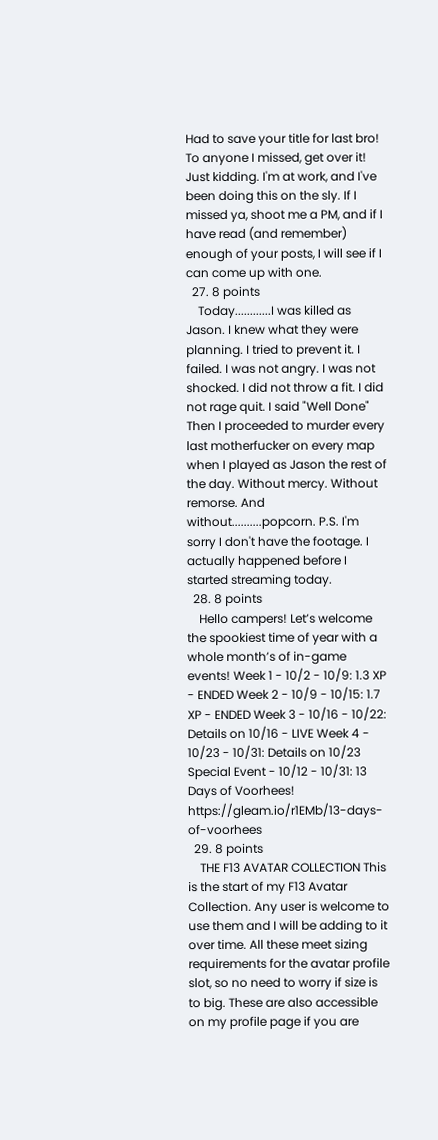Had to save your title for last bro! To anyone I missed, get over it! Just kidding. I'm at work, and I've been doing this on the sly. If I missed ya, shoot me a PM, and if I have read (and remember) enough of your posts, I will see if I can come up with one.
  27. 8 points
    Today............I was killed as Jason. I knew what they were planning. I tried to prevent it. I failed. I was not angry. I was not shocked. I did not throw a fit. I did not rage quit. I said "Well Done" Then I proceeded to murder every last motherfucker on every map when I played as Jason the rest of the day. Without mercy. Without remorse. And without..........popcorn. P.S. I'm sorry I don't have the footage. I actually happened before I started streaming today.
  28. 8 points
    Hello campers! Let’s welcome the spookiest time of year with a whole month’s of in-game events! Week 1 - 10/2 - 10/9: 1.3 XP - ENDED Week 2 - 10/9 - 10/15: 1.7 XP - ENDED Week 3 - 10/16 - 10/22: Details on 10/16 - LIVE Week 4 - 10/23 - 10/31: Details on 10/23 Special Event - 10/12 - 10/31: 13 Days of Voorhees! https://gleam.io/r1EMb/13-days-of-voorhees
  29. 8 points
    THE F13 AVATAR COLLECTION This is the start of my F13 Avatar Collection. Any user is welcome to use them and I will be adding to it over time. All these meet sizing requirements for the avatar profile slot, so no need to worry if size is to big. These are also accessible on my profile page if you are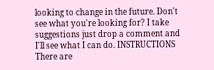looking to change in the future. Don't see what you're looking for? I take suggestions just drop a comment and I'll see what I can do. INSTRUCTIONS There are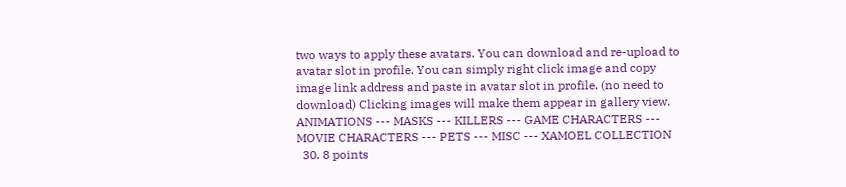two ways to apply these avatars. You can download and re-upload to avatar slot in profile. You can simply right click image and copy image link address and paste in avatar slot in profile. (no need to download) Clicking images will make them appear in gallery view. ANIMATIONS --- MASKS --- KILLERS --- GAME CHARACTERS --- MOVIE CHARACTERS --- PETS --- MISC --- XAMOEL COLLECTION
  30. 8 points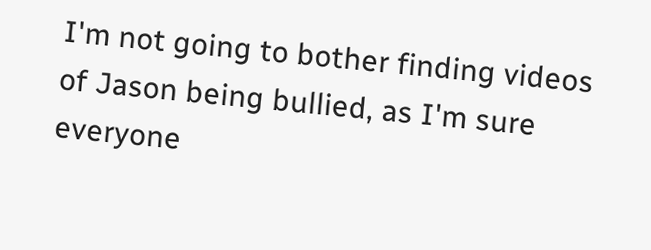I'm not going to bother finding videos of Jason being bullied, as I'm sure everyone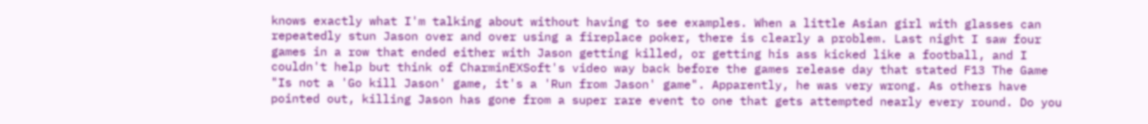knows exactly what I'm talking about without having to see examples. When a little Asian girl with glasses can repeatedly stun Jason over and over using a fireplace poker, there is clearly a problem. Last night I saw four games in a row that ended either with Jason getting killed, or getting his ass kicked like a football, and I couldn't help but think of CharminEXSoft's video way back before the games release day that stated F13 The Game "Is not a 'Go kill Jason' game, it's a 'Run from Jason' game". Apparently, he was very wrong. As others have pointed out, killing Jason has gone from a super rare event to one that gets attempted nearly every round. Do you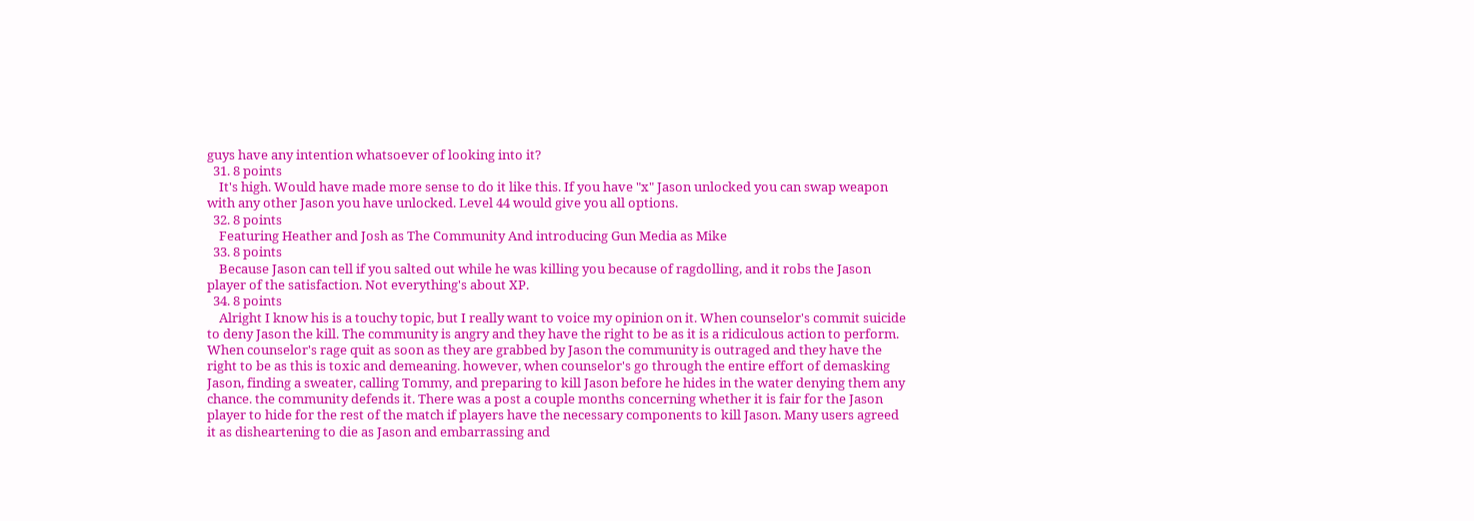guys have any intention whatsoever of looking into it?
  31. 8 points
    It's high. Would have made more sense to do it like this. If you have "x" Jason unlocked you can swap weapon with any other Jason you have unlocked. Level 44 would give you all options.
  32. 8 points
    Featuring Heather and Josh as The Community And introducing Gun Media as Mike
  33. 8 points
    Because Jason can tell if you salted out while he was killing you because of ragdolling, and it robs the Jason player of the satisfaction. Not everything's about XP.
  34. 8 points
    Alright I know his is a touchy topic, but I really want to voice my opinion on it. When counselor's commit suicide to deny Jason the kill. The community is angry and they have the right to be as it is a ridiculous action to perform. When counselor's rage quit as soon as they are grabbed by Jason the community is outraged and they have the right to be as this is toxic and demeaning. however, when counselor's go through the entire effort of demasking Jason, finding a sweater, calling Tommy, and preparing to kill Jason before he hides in the water denying them any chance. the community defends it. There was a post a couple months concerning whether it is fair for the Jason player to hide for the rest of the match if players have the necessary components to kill Jason. Many users agreed it as disheartening to die as Jason and embarrassing and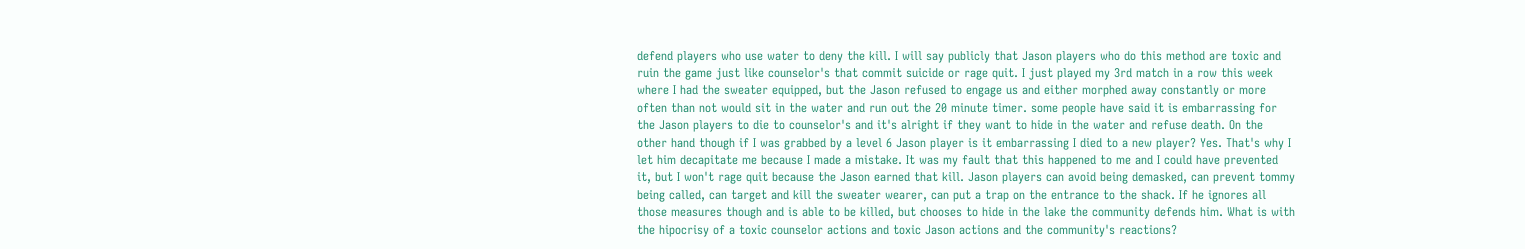defend players who use water to deny the kill. I will say publicly that Jason players who do this method are toxic and ruin the game just like counselor's that commit suicide or rage quit. I just played my 3rd match in a row this week where I had the sweater equipped, but the Jason refused to engage us and either morphed away constantly or more often than not would sit in the water and run out the 20 minute timer. some people have said it is embarrassing for the Jason players to die to counselor's and it's alright if they want to hide in the water and refuse death. On the other hand though if I was grabbed by a level 6 Jason player is it embarrassing I died to a new player? Yes. That's why I let him decapitate me because I made a mistake. It was my fault that this happened to me and I could have prevented it, but I won't rage quit because the Jason earned that kill. Jason players can avoid being demasked, can prevent tommy being called, can target and kill the sweater wearer, can put a trap on the entrance to the shack. If he ignores all those measures though and is able to be killed, but chooses to hide in the lake the community defends him. What is with the hipocrisy of a toxic counselor actions and toxic Jason actions and the community's reactions?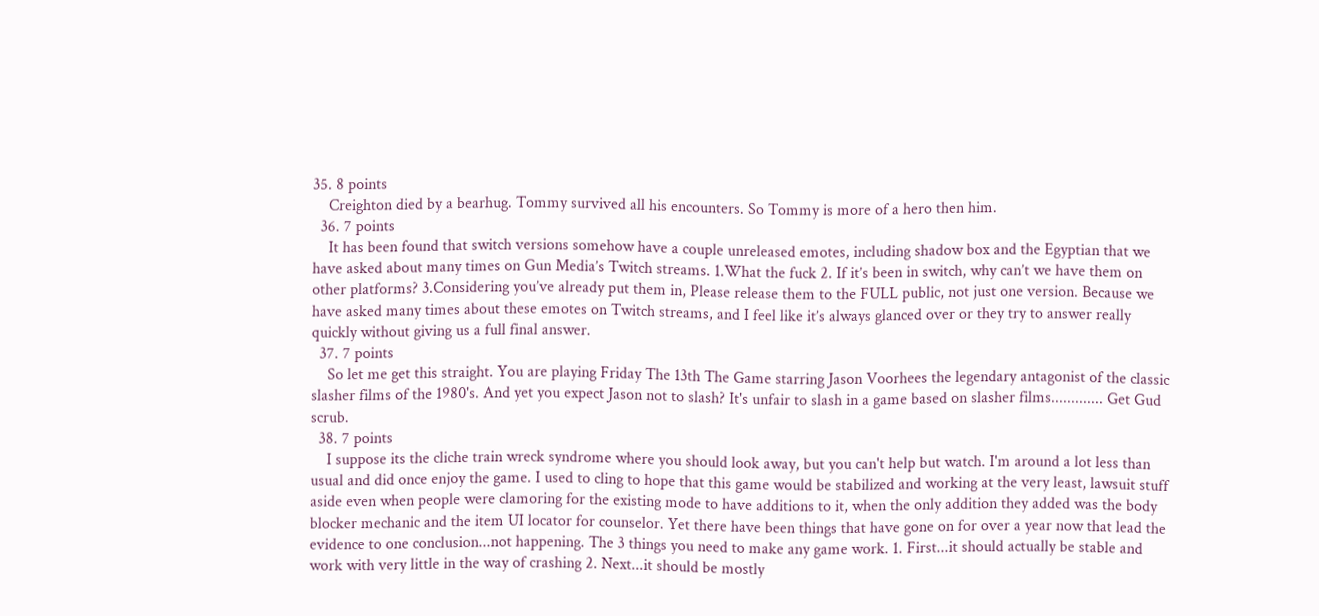35. 8 points
    Creighton died by a bearhug. Tommy survived all his encounters. So Tommy is more of a hero then him.
  36. 7 points
    It has been found that switch versions somehow have a couple unreleased emotes, including shadow box and the Egyptian that we have asked about many times on Gun Media’s Twitch streams. 1.What the fuck 2. If it’s been in switch, why can’t we have them on other platforms? 3.Considering you’ve already put them in, Please release them to the FULL public, not just one version. Because we have asked many times about these emotes on Twitch streams, and I feel like it’s always glanced over or they try to answer really quickly without giving us a full final answer.
  37. 7 points
    So let me get this straight. You are playing Friday The 13th The Game starring Jason Voorhees the legendary antagonist of the classic slasher films of the 1980's. And yet you expect Jason not to slash? It's unfair to slash in a game based on slasher films............. Get Gud scrub.
  38. 7 points
    I suppose its the cliche train wreck syndrome where you should look away, but you can't help but watch. I'm around a lot less than usual and did once enjoy the game. I used to cling to hope that this game would be stabilized and working at the very least, lawsuit stuff aside even when people were clamoring for the existing mode to have additions to it, when the only addition they added was the body blocker mechanic and the item UI locator for counselor. Yet there have been things that have gone on for over a year now that lead the evidence to one conclusion...not happening. The 3 things you need to make any game work. 1. First...it should actually be stable and work with very little in the way of crashing 2. Next...it should be mostly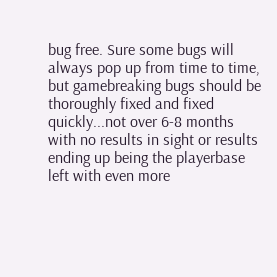bug free. Sure some bugs will always pop up from time to time, but gamebreaking bugs should be thoroughly fixed and fixed quickly...not over 6-8 months with no results in sight or results ending up being the playerbase left with even more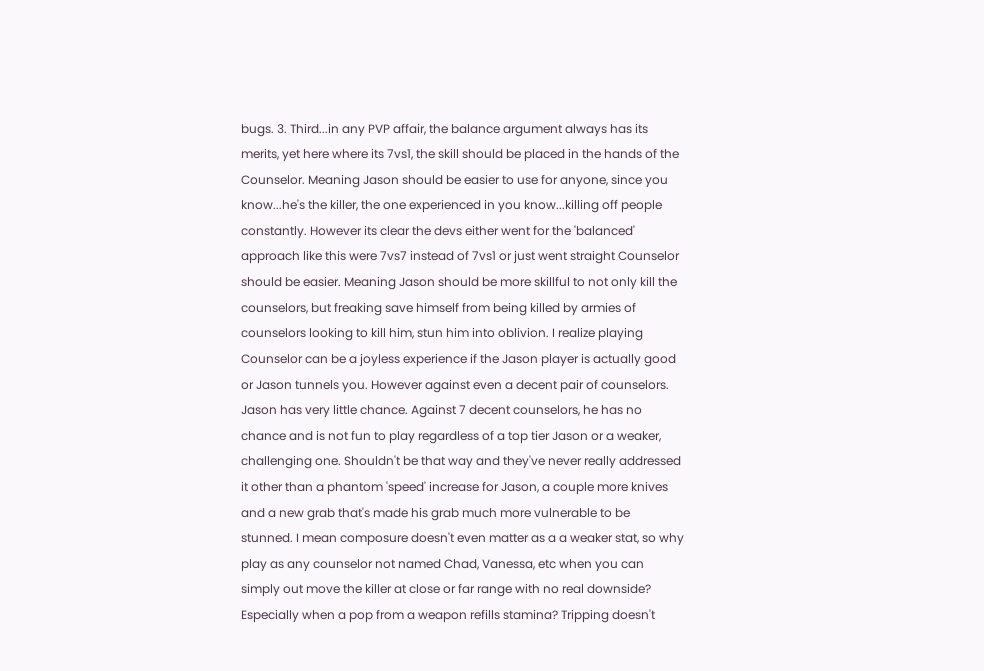bugs. 3. Third...in any PVP affair, the balance argument always has its merits, yet here where its 7vs1, the skill should be placed in the hands of the Counselor. Meaning Jason should be easier to use for anyone, since you know...he's the killer, the one experienced in you know...killing off people constantly. However its clear the devs either went for the 'balanced' approach like this were 7vs7 instead of 7vs1 or just went straight Counselor should be easier. Meaning Jason should be more skillful to not only kill the counselors, but freaking save himself from being killed by armies of counselors looking to kill him, stun him into oblivion. I realize playing Counselor can be a joyless experience if the Jason player is actually good or Jason tunnels you. However against even a decent pair of counselors. Jason has very little chance. Against 7 decent counselors, he has no chance and is not fun to play regardless of a top tier Jason or a weaker, challenging one. Shouldn't be that way and they've never really addressed it other than a phantom 'speed' increase for Jason, a couple more knives and a new grab that's made his grab much more vulnerable to be stunned. I mean composure doesn't even matter as a a weaker stat, so why play as any counselor not named Chad, Vanessa, etc when you can simply out move the killer at close or far range with no real downside? Especially when a pop from a weapon refills stamina? Tripping doesn't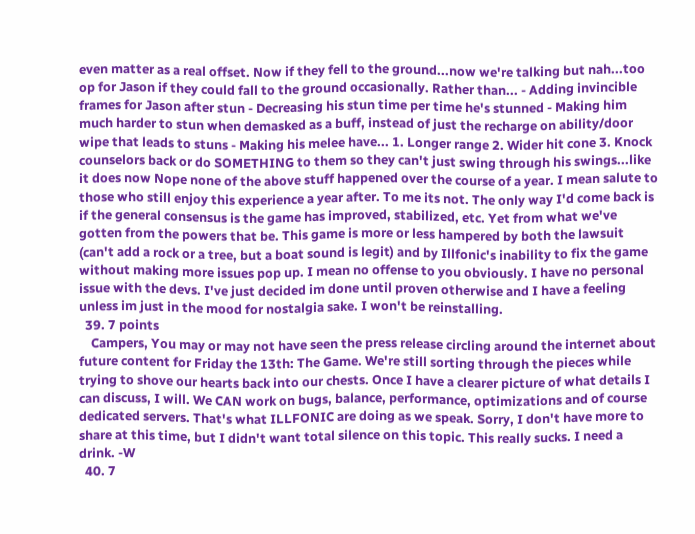even matter as a real offset. Now if they fell to the ground...now we're talking but nah...too op for Jason if they could fall to the ground occasionally. Rather than... - Adding invincible frames for Jason after stun - Decreasing his stun time per time he's stunned - Making him much harder to stun when demasked as a buff, instead of just the recharge on ability/door wipe that leads to stuns - Making his melee have... 1. Longer range 2. Wider hit cone 3. Knock counselors back or do SOMETHING to them so they can't just swing through his swings...like it does now Nope none of the above stuff happened over the course of a year. I mean salute to those who still enjoy this experience a year after. To me its not. The only way I'd come back is if the general consensus is the game has improved, stabilized, etc. Yet from what we've gotten from the powers that be. This game is more or less hampered by both the lawsuit (can't add a rock or a tree, but a boat sound is legit) and by Illfonic's inability to fix the game without making more issues pop up. I mean no offense to you obviously. I have no personal issue with the devs. I've just decided im done until proven otherwise and I have a feeling unless im just in the mood for nostalgia sake. I won't be reinstalling.
  39. 7 points
    Campers, You may or may not have seen the press release circling around the internet about future content for Friday the 13th: The Game. We're still sorting through the pieces while trying to shove our hearts back into our chests. Once I have a clearer picture of what details I can discuss, I will. We CAN work on bugs, balance, performance, optimizations and of course dedicated servers. That's what ILLFONIC are doing as we speak. Sorry, I don't have more to share at this time, but I didn't want total silence on this topic. This really sucks. I need a drink. -W
  40. 7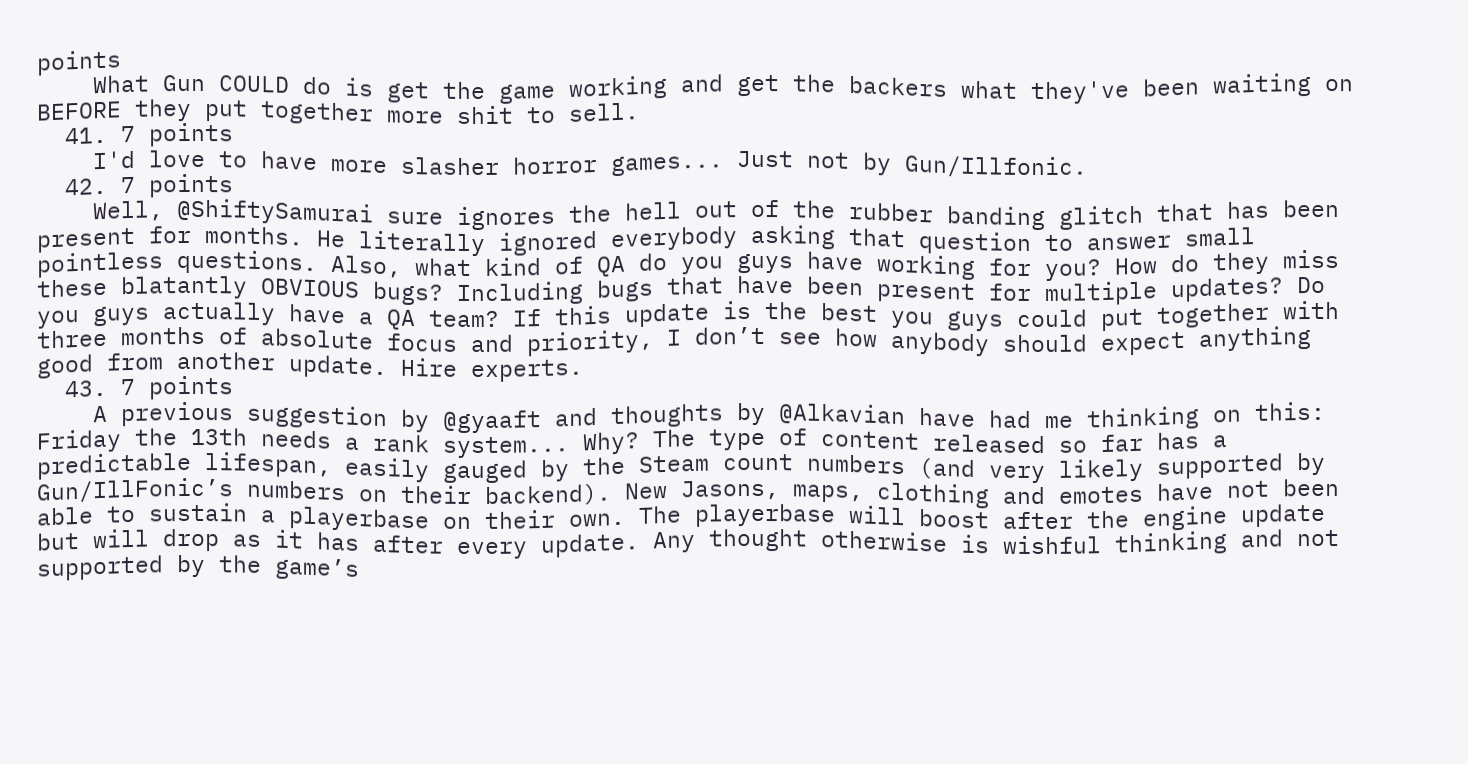points
    What Gun COULD do is get the game working and get the backers what they've been waiting on BEFORE they put together more shit to sell.
  41. 7 points
    I'd love to have more slasher horror games... Just not by Gun/Illfonic.
  42. 7 points
    Well, @ShiftySamurai sure ignores the hell out of the rubber banding glitch that has been present for months. He literally ignored everybody asking that question to answer small pointless questions. Also, what kind of QA do you guys have working for you? How do they miss these blatantly OBVIOUS bugs? Including bugs that have been present for multiple updates? Do you guys actually have a QA team? If this update is the best you guys could put together with three months of absolute focus and priority, I don’t see how anybody should expect anything good from another update. Hire experts.
  43. 7 points
    A previous suggestion by @gyaaft and thoughts by @Alkavian have had me thinking on this: Friday the 13th needs a rank system... Why? The type of content released so far has a predictable lifespan, easily gauged by the Steam count numbers (and very likely supported by Gun/IllFonic’s numbers on their backend). New Jasons, maps, clothing and emotes have not been able to sustain a playerbase on their own. The playerbase will boost after the engine update but will drop as it has after every update. Any thought otherwise is wishful thinking and not supported by the game’s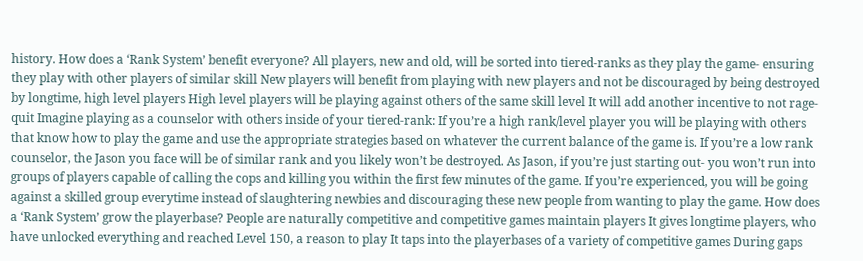history. How does a ‘Rank System’ benefit everyone? All players, new and old, will be sorted into tiered-ranks as they play the game- ensuring they play with other players of similar skill New players will benefit from playing with new players and not be discouraged by being destroyed by longtime, high level players High level players will be playing against others of the same skill level It will add another incentive to not rage-quit Imagine playing as a counselor with others inside of your tiered-rank: If you’re a high rank/level player you will be playing with others that know how to play the game and use the appropriate strategies based on whatever the current balance of the game is. If you’re a low rank counselor, the Jason you face will be of similar rank and you likely won’t be destroyed. As Jason, if you’re just starting out- you won’t run into groups of players capable of calling the cops and killing you within the first few minutes of the game. If you’re experienced, you will be going against a skilled group everytime instead of slaughtering newbies and discouraging these new people from wanting to play the game. How does a ‘Rank System’ grow the playerbase? People are naturally competitive and competitive games maintain players It gives longtime players, who have unlocked everything and reached Level 150, a reason to play It taps into the playerbases of a variety of competitive games During gaps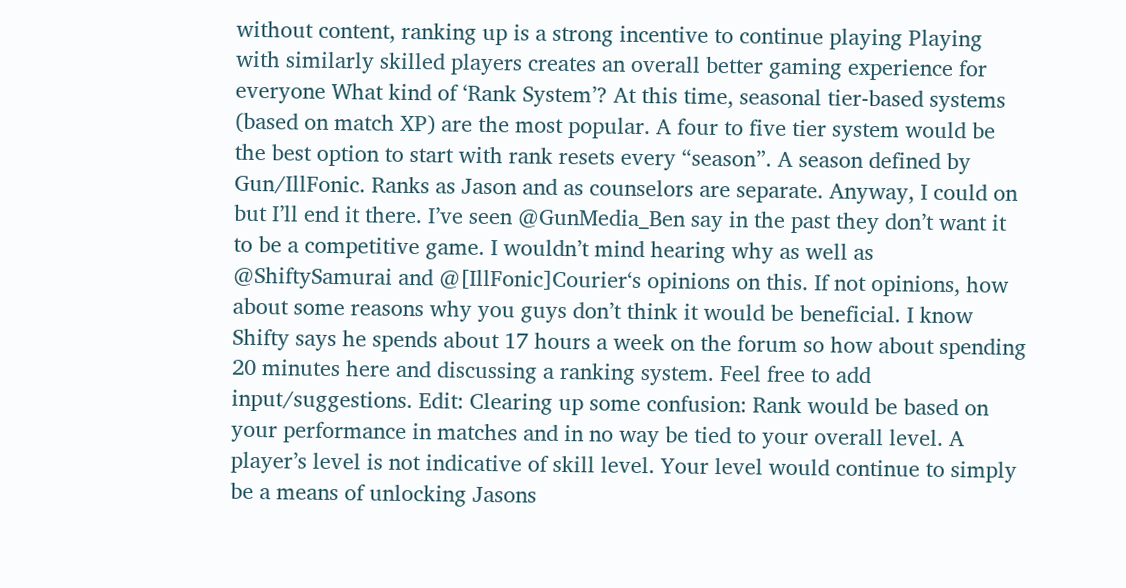without content, ranking up is a strong incentive to continue playing Playing with similarly skilled players creates an overall better gaming experience for everyone What kind of ‘Rank System’? At this time, seasonal tier-based systems (based on match XP) are the most popular. A four to five tier system would be the best option to start with rank resets every “season”. A season defined by Gun/IllFonic. Ranks as Jason and as counselors are separate. Anyway, I could on but I’ll end it there. I’ve seen @GunMedia_Ben say in the past they don’t want it to be a competitive game. I wouldn’t mind hearing why as well as @ShiftySamurai and @[IllFonic]Courier‘s opinions on this. If not opinions, how about some reasons why you guys don’t think it would be beneficial. I know Shifty says he spends about 17 hours a week on the forum so how about spending 20 minutes here and discussing a ranking system. Feel free to add input/suggestions. Edit: Clearing up some confusion: Rank would be based on your performance in matches and in no way be tied to your overall level. A player’s level is not indicative of skill level. Your level would continue to simply be a means of unlocking Jasons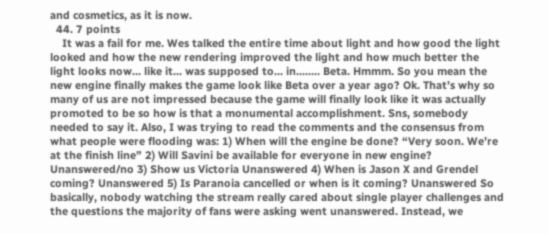and cosmetics, as it is now.
  44. 7 points
    It was a fail for me. Wes talked the entire time about light and how good the light looked and how the new rendering improved the light and how much better the light looks now... like it... was supposed to... in........ Beta. Hmmm. So you mean the new engine finally makes the game look like Beta over a year ago? Ok. That’s why so many of us are not impressed because the game will finally look like it was actually promoted to be so how is that a monumental accomplishment. Sns, somebody needed to say it. Also, I was trying to read the comments and the consensus from what people were flooding was: 1) When will the engine be done? “Very soon. We’re at the finish line” 2) Will Savini be available for everyone in new engine? Unanswered/no 3) Show us Victoria Unanswered 4) When is Jason X and Grendel coming? Unanswered 5) Is Paranoia cancelled or when is it coming? Unanswered So basically, nobody watching the stream really cared about single player challenges and the questions the majority of fans were asking went unanswered. Instead, we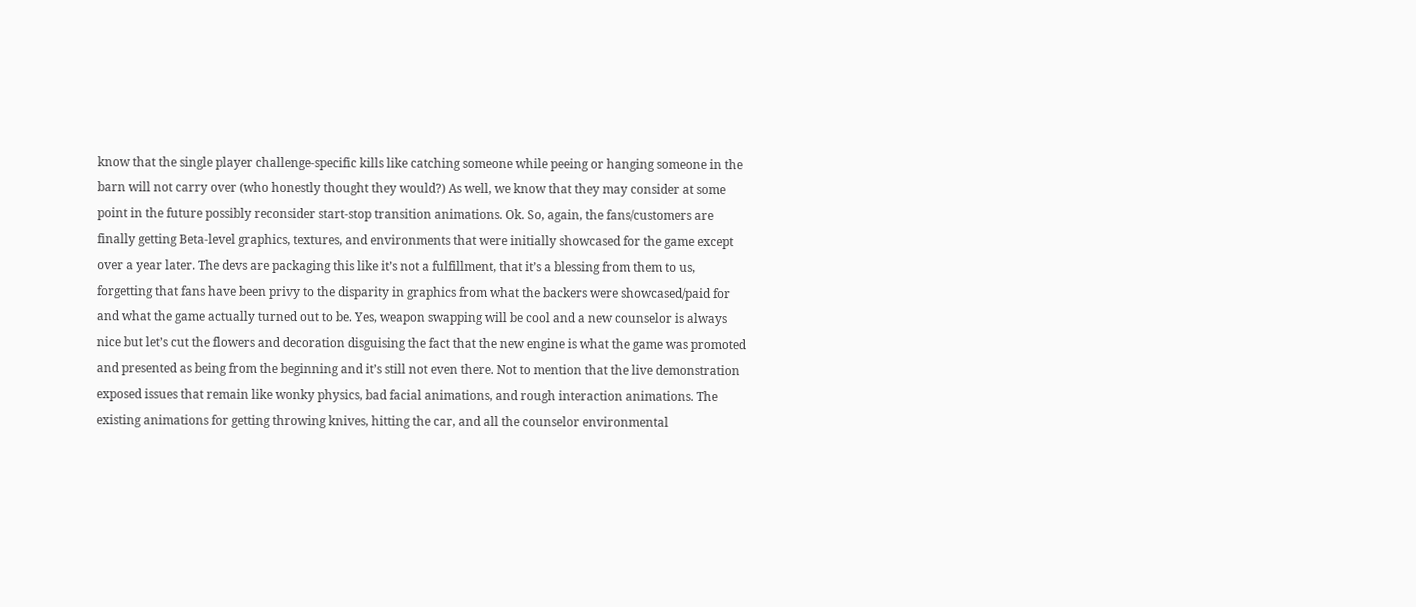know that the single player challenge-specific kills like catching someone while peeing or hanging someone in the barn will not carry over (who honestly thought they would?) As well, we know that they may consider at some point in the future possibly reconsider start-stop transition animations. Ok. So, again, the fans/customers are finally getting Beta-level graphics, textures, and environments that were initially showcased for the game except over a year later. The devs are packaging this like it’s not a fulfillment, that it’s a blessing from them to us, forgetting that fans have been privy to the disparity in graphics from what the backers were showcased/paid for and what the game actually turned out to be. Yes, weapon swapping will be cool and a new counselor is always nice but let’s cut the flowers and decoration disguising the fact that the new engine is what the game was promoted and presented as being from the beginning and it’s still not even there. Not to mention that the live demonstration exposed issues that remain like wonky physics, bad facial animations, and rough interaction animations. The existing animations for getting throwing knives, hitting the car, and all the counselor environmental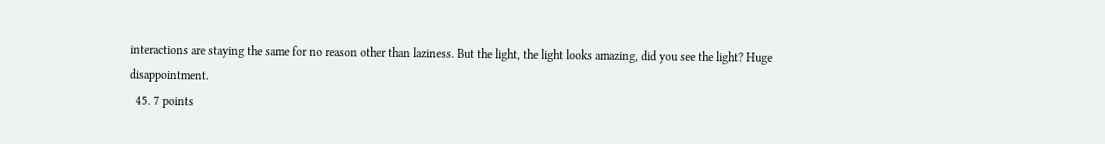interactions are staying the same for no reason other than laziness. But the light, the light looks amazing, did you see the light? Huge disappointment.
  45. 7 points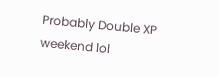Probably Double XP weekend lol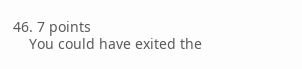46. 7 points
    You could have exited the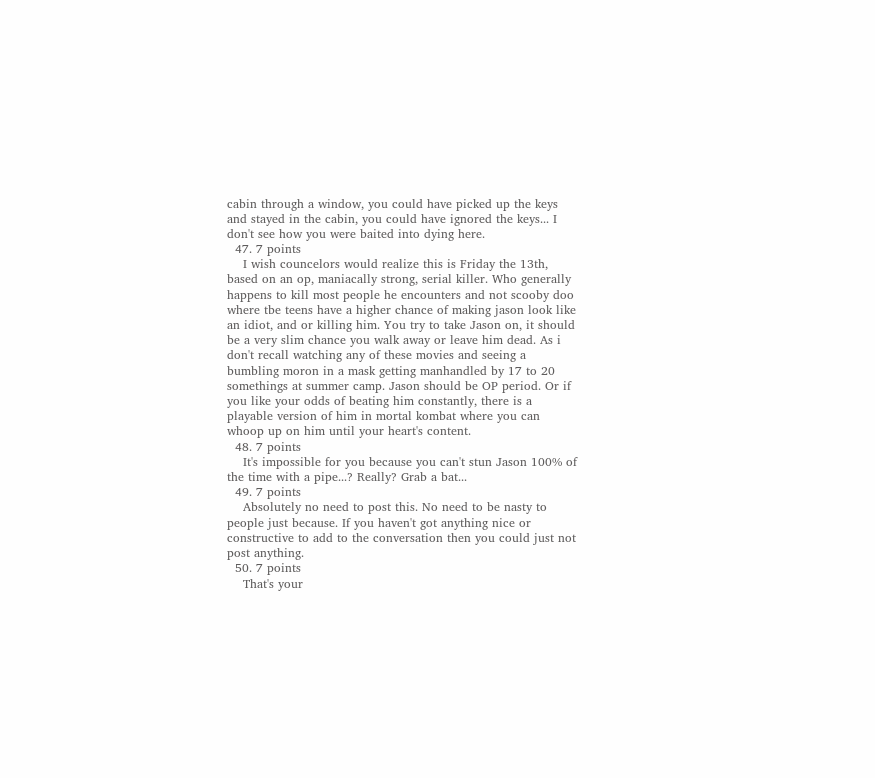cabin through a window, you could have picked up the keys and stayed in the cabin, you could have ignored the keys... I don't see how you were baited into dying here.
  47. 7 points
    I wish councelors would realize this is Friday the 13th, based on an op, maniacally strong, serial killer. Who generally happens to kill most people he encounters and not scooby doo where tbe teens have a higher chance of making jason look like an idiot, and or killing him. You try to take Jason on, it should be a very slim chance you walk away or leave him dead. As i don't recall watching any of these movies and seeing a bumbling moron in a mask getting manhandled by 17 to 20 somethings at summer camp. Jason should be OP period. Or if you like your odds of beating him constantly, there is a playable version of him in mortal kombat where you can whoop up on him until your heart's content.
  48. 7 points
    It's impossible for you because you can't stun Jason 100% of the time with a pipe...? Really? Grab a bat...
  49. 7 points
    Absolutely no need to post this. No need to be nasty to people just because. If you haven't got anything nice or constructive to add to the conversation then you could just not post anything.
  50. 7 points
    That's your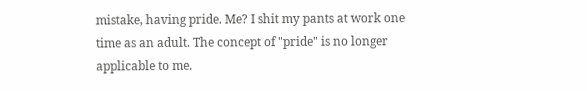mistake, having pride. Me? I shit my pants at work one time as an adult. The concept of "pride" is no longer applicable to me.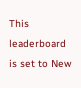This leaderboard is set to New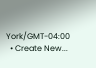York/GMT-04:00
  • Create New...